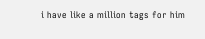i have like a million tags for him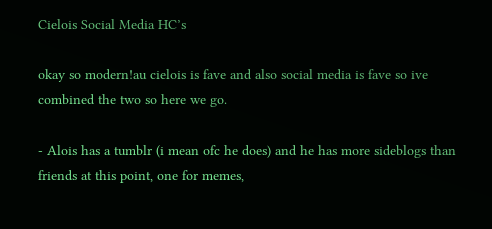Cielois Social Media HC’s

okay so modern!au cielois is fave and also social media is fave so ive combined the two so here we go.

- Alois has a tumblr (i mean ofc he does) and he has more sideblogs than friends at this point, one for memes,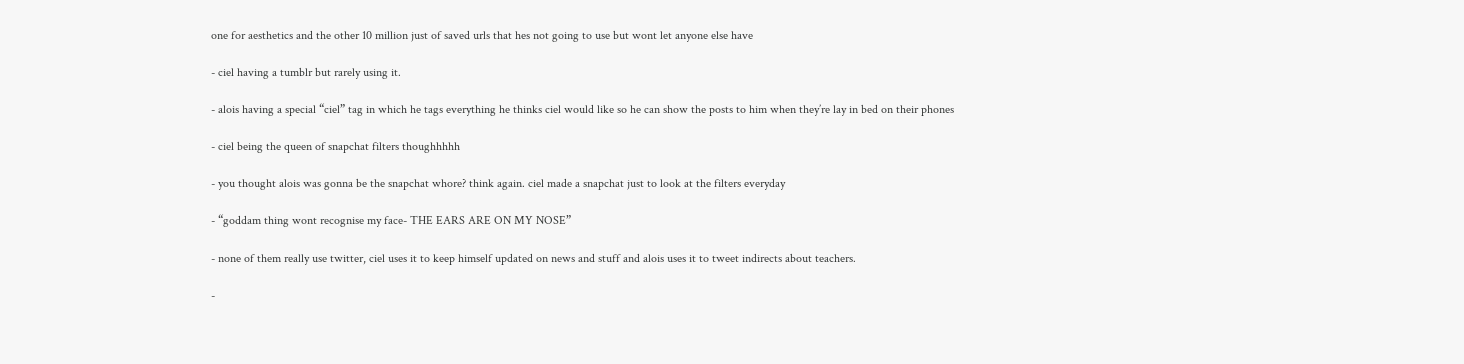one for aesthetics and the other 10 million just of saved urls that hes not going to use but wont let anyone else have

- ciel having a tumblr but rarely using it.

- alois having a special “ciel” tag in which he tags everything he thinks ciel would like so he can show the posts to him when they’re lay in bed on their phones

- ciel being the queen of snapchat filters thoughhhhh

- you thought alois was gonna be the snapchat whore? think again. ciel made a snapchat just to look at the filters everyday

- “goddam thing wont recognise my face- THE EARS ARE ON MY NOSE”

- none of them really use twitter, ciel uses it to keep himself updated on news and stuff and alois uses it to tweet indirects about teachers.

-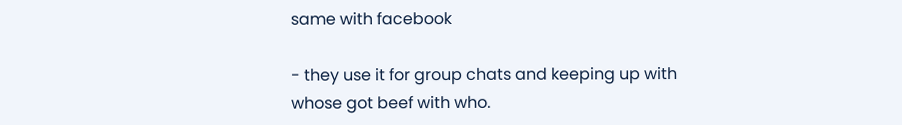same with facebook

- they use it for group chats and keeping up with whose got beef with who.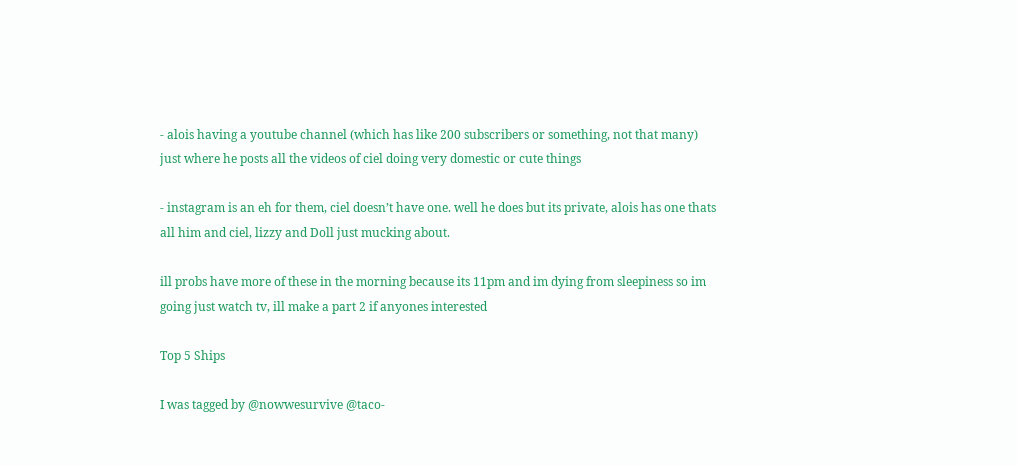- alois having a youtube channel (which has like 200 subscribers or something, not that many) just where he posts all the videos of ciel doing very domestic or cute things

- instagram is an eh for them, ciel doesn’t have one. well he does but its private, alois has one thats all him and ciel, lizzy and Doll just mucking about.

ill probs have more of these in the morning because its 11pm and im dying from sleepiness so im going just watch tv, ill make a part 2 if anyones interested

Top 5 Ships

I was tagged by @nowwesurvive @taco-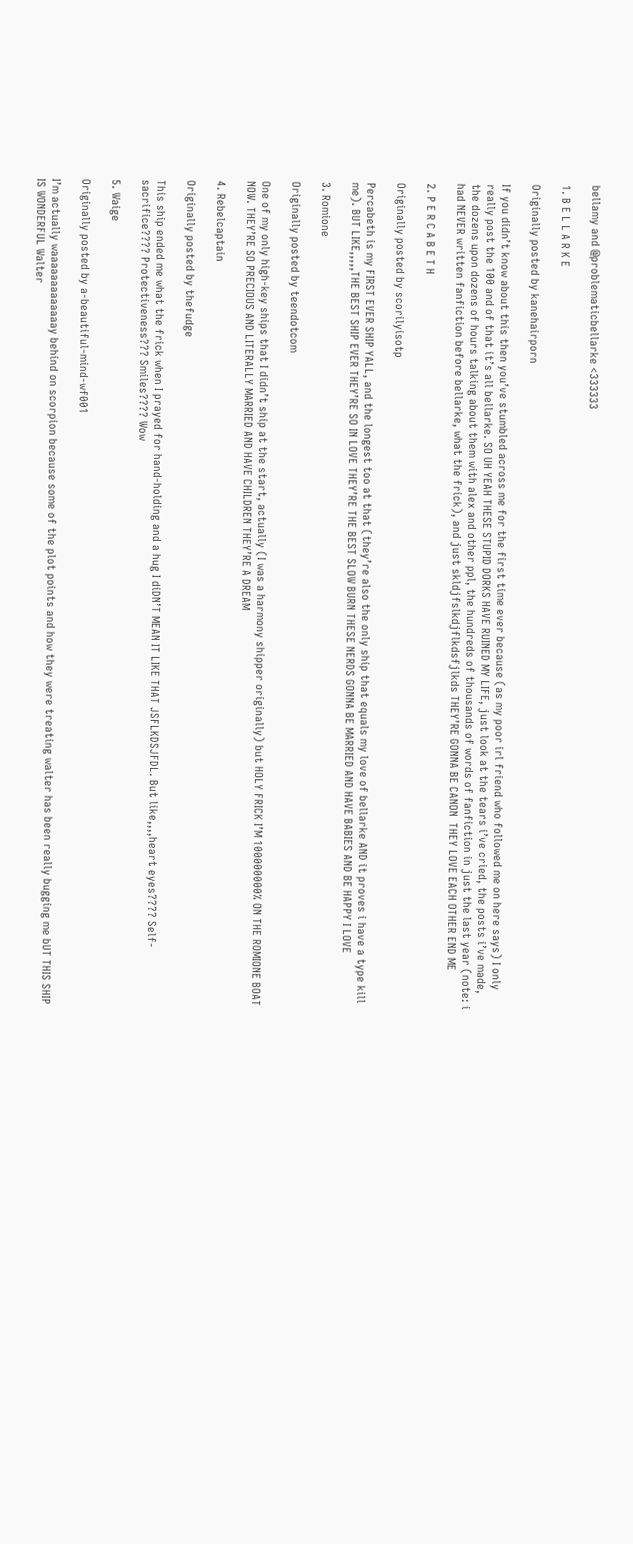bellamy and @problematicbellarke <333333

1. B E L L A R K E

Originally posted by kanehairporn

If you didn’t know about this then you’ve stumbled across me for the first time ever because (as my poor irl friend who followed me on here says) I only really post the 100 and of that it’s all bellarke. SO UH YEAH THESE STUPID DORKS HAVE RUINED MY LIFE, just look at the tears i’ve cried, the posts i’ve made, the dozens upon dozens of hours talking about them with alex and other ppl, the hundreds of thousands of words of fanfiction in just the last year (note: i had NEVER written fanfiction before bellarke, what the frick), and just skldjfslkdjflkdsfjlkds THEY’RE GONNA BE CANON  THEY LOVE EACH OTHER END ME

2. P E R C A B E T H

Originally posted by scorilyisotp

Percabeth is my FIRST EVER SHIP YALL, and the longest too at that (they’re also the only ship that equals my love of bellarke AND it proves i have a type kill me). BUT LIKE,,,,,THE BEST SHIP EVER THEY’RE SO IN LOVE THEY’RE THE BEST SLOW BURN THESE NERDS GONNA BE MARRIED AND HAVE BABIES AND BE HAPPY I LOVE

3. Romione

Originally posted by teendotcom

One of my only high-key ships that I didn’t ship at the start, actually (I was a harmony shipper originally) but HOLY FRICK I’M 100000000% ON THE ROMIONE BOAT NOW. THEY’RE SO PRECIOUS AND LITERALLY MARRIED AND HAVE CHILDREN THEY’RE A DREAM

4. Rebelcaptain

Originally posted by thefudge

This ship ended me what the frick when I prayed for hand-holding and a hug I diDN’T MEAN IT LIKE THAT JSFLKDSJFDL. But like,,,,heart eyes???? Self-sacrifice???? Protectiveness??? Smiles???? Wow

5. Waige

Originally posted by a-beautiful-mind-wf001

I’m actually waaaaaaaaaaaaay behind on scorpion because some of the plot points and how they were treating walter has been really bugging me bUT THIS SHIP IS WONDERFUL Walter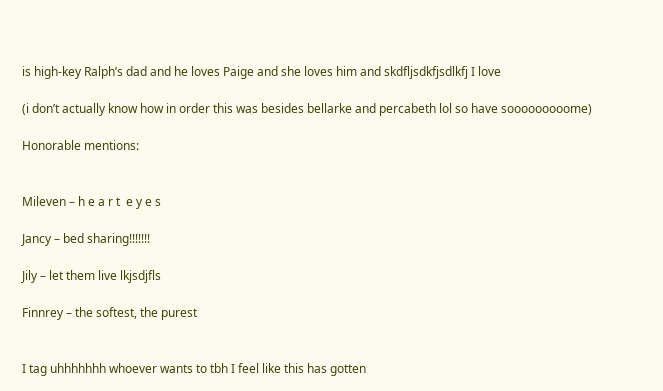is high-key Ralph’s dad and he loves Paige and she loves him and skdfljsdkfjsdlkfj I love

(i don’t actually know how in order this was besides bellarke and percabeth lol so have sooooooooome)

Honorable mentions:


Mileven – h e a r t  e y e s

Jancy – bed sharing!!!!!!!

Jily – let them live lkjsdjfls

Finnrey – the softest, the purest


I tag uhhhhhhh whoever wants to tbh I feel like this has gotten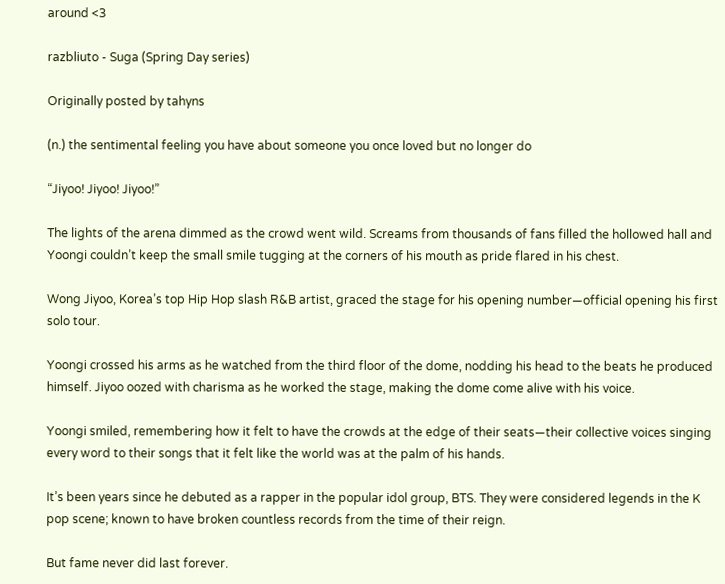around <3

razbliuto - Suga (Spring Day series)

Originally posted by tahyns

(n.) the sentimental feeling you have about someone you once loved but no longer do

“Jiyoo! Jiyoo! Jiyoo!”

The lights of the arena dimmed as the crowd went wild. Screams from thousands of fans filled the hollowed hall and Yoongi couldn’t keep the small smile tugging at the corners of his mouth as pride flared in his chest.

Wong Jiyoo, Korea’s top Hip Hop slash R&B artist, graced the stage for his opening number—official opening his first solo tour.

Yoongi crossed his arms as he watched from the third floor of the dome, nodding his head to the beats he produced himself. Jiyoo oozed with charisma as he worked the stage, making the dome come alive with his voice.

Yoongi smiled, remembering how it felt to have the crowds at the edge of their seats—their collective voices singing every word to their songs that it felt like the world was at the palm of his hands.

It’s been years since he debuted as a rapper in the popular idol group, BTS. They were considered legends in the K pop scene; known to have broken countless records from the time of their reign.

But fame never did last forever.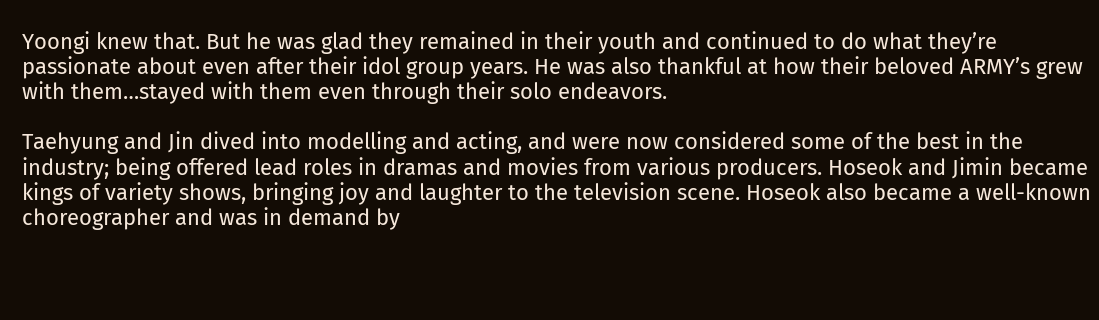Yoongi knew that. But he was glad they remained in their youth and continued to do what they’re passionate about even after their idol group years. He was also thankful at how their beloved ARMY’s grew with them…stayed with them even through their solo endeavors.

Taehyung and Jin dived into modelling and acting, and were now considered some of the best in the industry; being offered lead roles in dramas and movies from various producers. Hoseok and Jimin became kings of variety shows, bringing joy and laughter to the television scene. Hoseok also became a well-known choreographer and was in demand by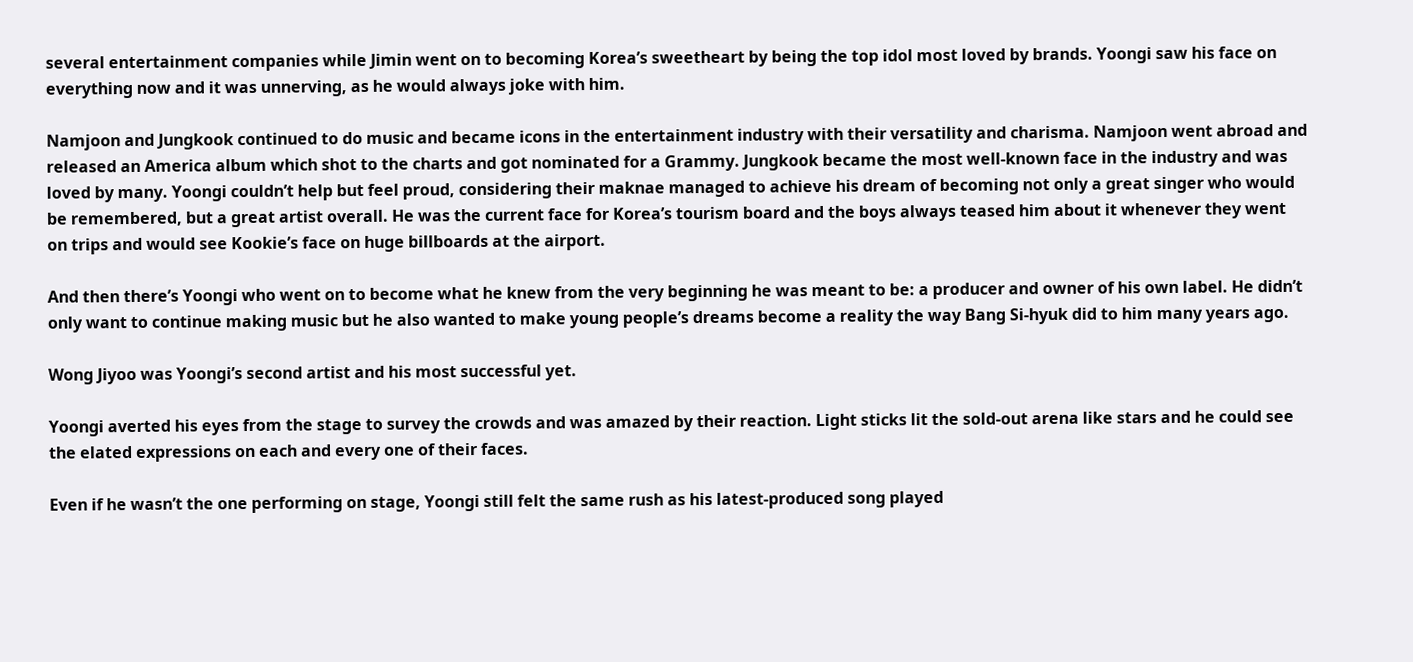several entertainment companies while Jimin went on to becoming Korea’s sweetheart by being the top idol most loved by brands. Yoongi saw his face on everything now and it was unnerving, as he would always joke with him.

Namjoon and Jungkook continued to do music and became icons in the entertainment industry with their versatility and charisma. Namjoon went abroad and released an America album which shot to the charts and got nominated for a Grammy. Jungkook became the most well-known face in the industry and was loved by many. Yoongi couldn’t help but feel proud, considering their maknae managed to achieve his dream of becoming not only a great singer who would be remembered, but a great artist overall. He was the current face for Korea’s tourism board and the boys always teased him about it whenever they went on trips and would see Kookie’s face on huge billboards at the airport.

And then there’s Yoongi who went on to become what he knew from the very beginning he was meant to be: a producer and owner of his own label. He didn’t only want to continue making music but he also wanted to make young people’s dreams become a reality the way Bang Si-hyuk did to him many years ago.

Wong Jiyoo was Yoongi’s second artist and his most successful yet.

Yoongi averted his eyes from the stage to survey the crowds and was amazed by their reaction. Light sticks lit the sold-out arena like stars and he could see the elated expressions on each and every one of their faces.

Even if he wasn’t the one performing on stage, Yoongi still felt the same rush as his latest-produced song played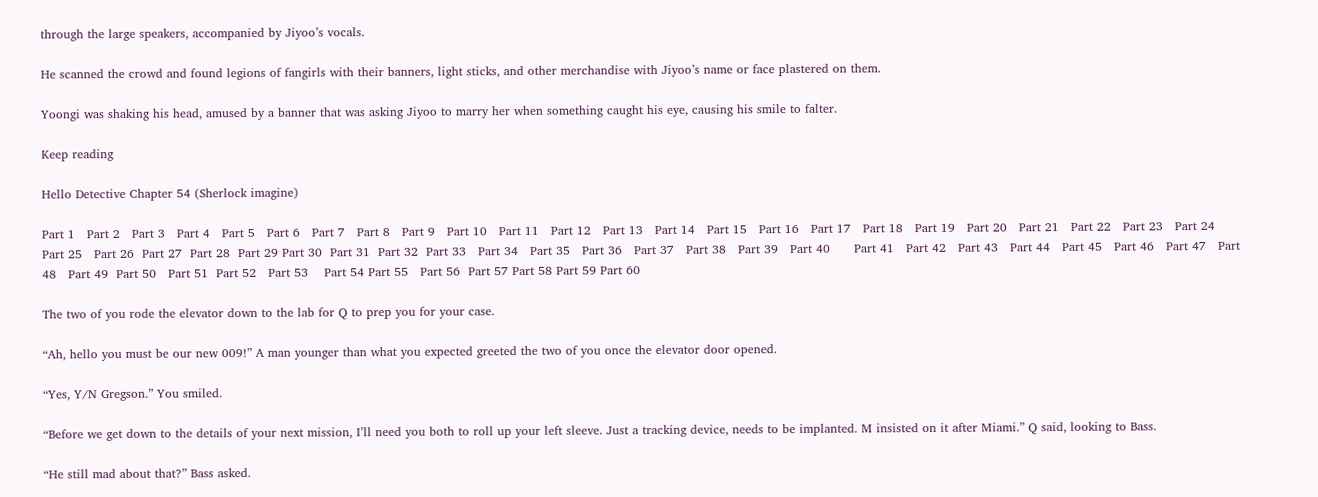through the large speakers, accompanied by Jiyoo’s vocals.

He scanned the crowd and found legions of fangirls with their banners, light sticks, and other merchandise with Jiyoo’s name or face plastered on them.

Yoongi was shaking his head, amused by a banner that was asking Jiyoo to marry her when something caught his eye, causing his smile to falter.

Keep reading

Hello Detective Chapter 54 (Sherlock imagine)

Part 1   Part 2   Part 3   Part 4   Part 5   Part 6   Part 7   Part 8   Part 9   Part 10   Part 11   Part 12   Part 13   Part 14   Part 15   Part 16   Part 17   Part 18   Part 19   Part 20   Part 21   Part 22   Part 23   Part 24   Part 25   Part 26  Part 27  Part 28  Part 29 Part 30  Part 31  Part 32  Part 33   Part 34   Part 35   Part 36   Part 37   Part 38   Part 39   Part 40      Part 41   Part 42   Part 43   Part 44   Part 45   Part 46   Part 47   Part 48   Part 49  Part 50   Part 51  Part 52   Part 53    Part 54 Part 55   Part 56  Part 57 Part 58 Part 59 Part 60

The two of you rode the elevator down to the lab for Q to prep you for your case.

“Ah, hello you must be our new 009!” A man younger than what you expected greeted the two of you once the elevator door opened.

“Yes, Y/N Gregson.” You smiled.

“Before we get down to the details of your next mission, I’ll need you both to roll up your left sleeve. Just a tracking device, needs to be implanted. M insisted on it after Miami.” Q said, looking to Bass.

“He still mad about that?” Bass asked.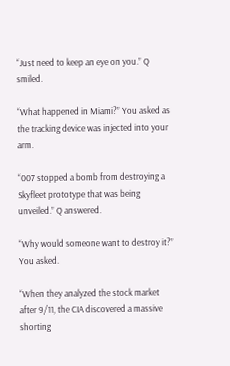“Just need to keep an eye on you.” Q smiled.

“What happened in Miami?” You asked as the tracking device was injected into your arm.

“007 stopped a bomb from destroying a Skyfleet prototype that was being unveiled.” Q answered.

“Why would someone want to destroy it?” You asked.

“When they analyzed the stock market after 9/11, the CIA discovered a massive shorting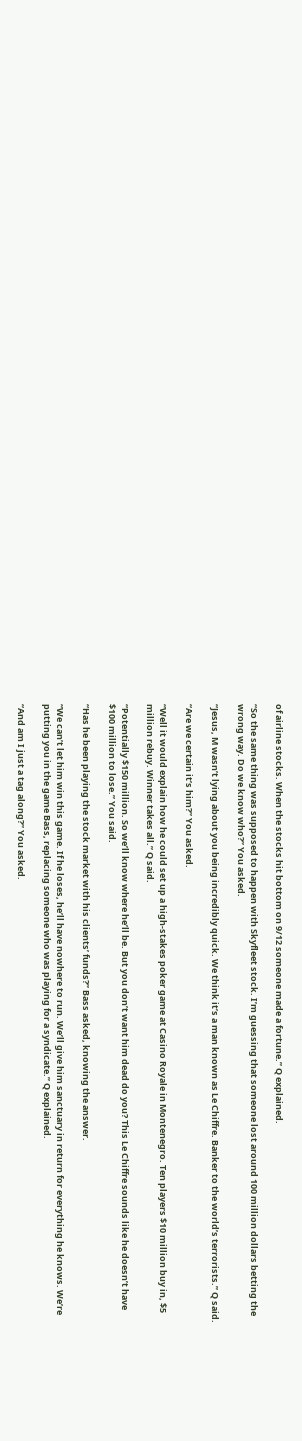of airline stocks. When the stocks hit bottom on 9/12 someone made a fortune.” Q explained.

“So the same thing was supposed to happen with Skyfleet stock. I’m guessing that someone lost around 100 million dollars betting the wrong way. Do we know who?” You asked.

“Jesus, M wasn’t lying about you being incredibly quick. We think it’s a man known as Le Chiffre. Banker to the world’s terrorists.” Q said.

“Are we certain it’s him?” You asked.

“Well it would explain how he could set up a high-stakes poker game at Casino Royale in Montenegro. Ten players $10 million buy in, $5 million rebuy. Winner takes all.” Q said.

“Potentially $150 million. So we’ll know where he’ll be. But you don’t want him dead do you? This Le Chiffre sounds like he doesn’t have $100 million to lose.” You said.

“Has he been playing the stock market with his clients’ funds?” Bass asked, knowing the answer.

“We can’t let him win this game. If he loses, he’ll have nowhere to run. We’ll give him sanctuary in return for everything he knows. We’re putting you in the game Bass, replacing someone who was playing for a syndicate.” Q explained.

“And am I just a tag along?” You asked.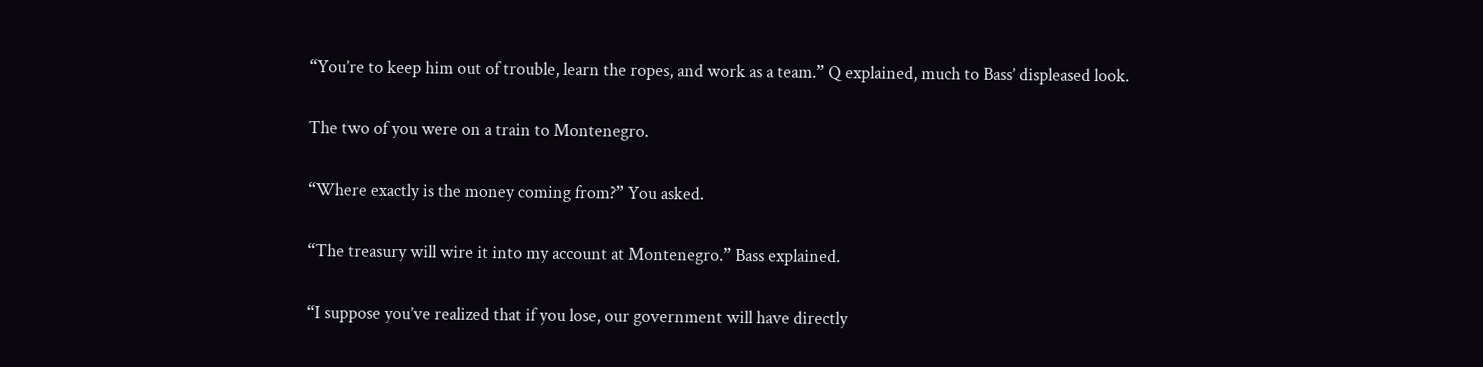“You’re to keep him out of trouble, learn the ropes, and work as a team.” Q explained, much to Bass’ displeased look.

The two of you were on a train to Montenegro.

“Where exactly is the money coming from?” You asked.

“The treasury will wire it into my account at Montenegro.” Bass explained.

“I suppose you’ve realized that if you lose, our government will have directly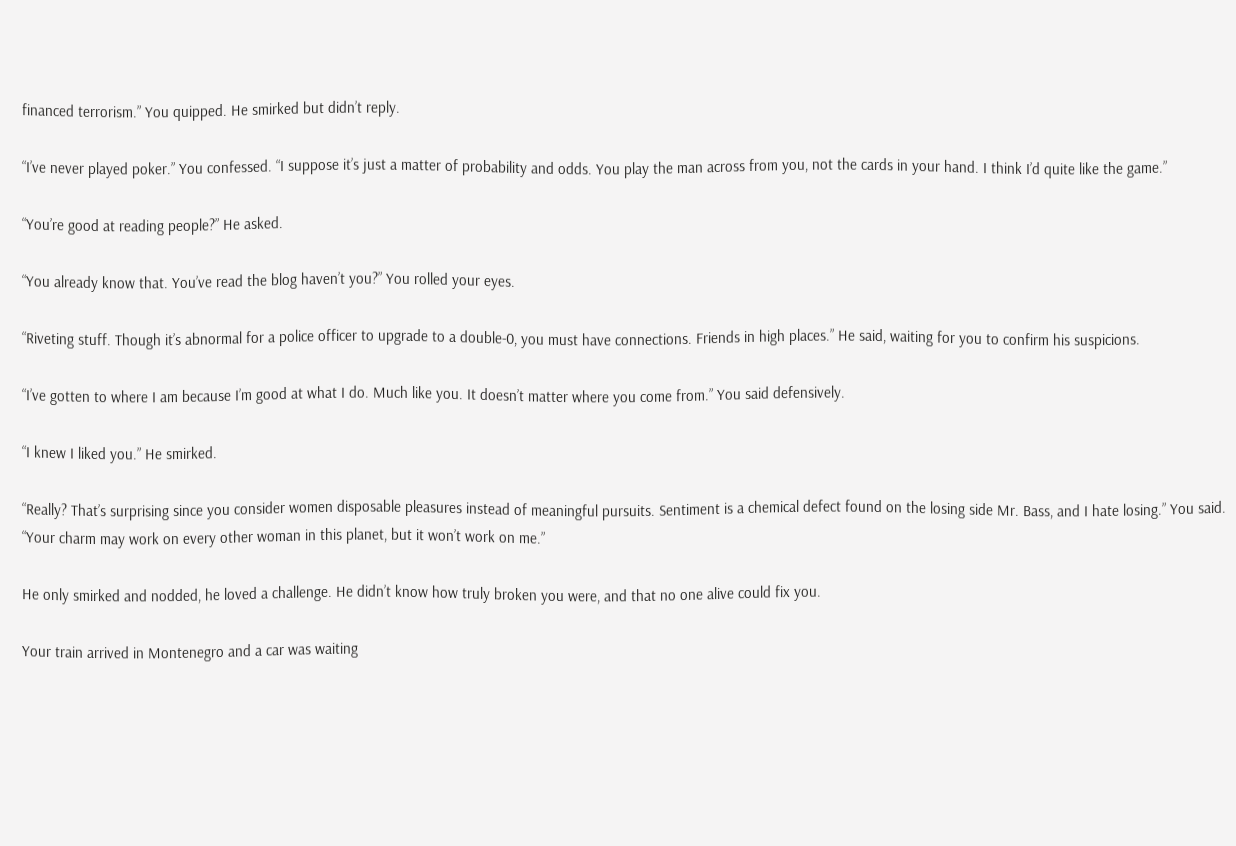financed terrorism.” You quipped. He smirked but didn’t reply.

“I’ve never played poker.” You confessed. “I suppose it’s just a matter of probability and odds. You play the man across from you, not the cards in your hand. I think I’d quite like the game.”

“You’re good at reading people?” He asked.

“You already know that. You’ve read the blog haven’t you?” You rolled your eyes.

“Riveting stuff. Though it’s abnormal for a police officer to upgrade to a double-0, you must have connections. Friends in high places.” He said, waiting for you to confirm his suspicions.

“I’ve gotten to where I am because I’m good at what I do. Much like you. It doesn’t matter where you come from.” You said defensively.

“I knew I liked you.” He smirked.

“Really? That’s surprising since you consider women disposable pleasures instead of meaningful pursuits. Sentiment is a chemical defect found on the losing side Mr. Bass, and I hate losing.” You said. “Your charm may work on every other woman in this planet, but it won’t work on me.”

He only smirked and nodded, he loved a challenge. He didn’t know how truly broken you were, and that no one alive could fix you.

Your train arrived in Montenegro and a car was waiting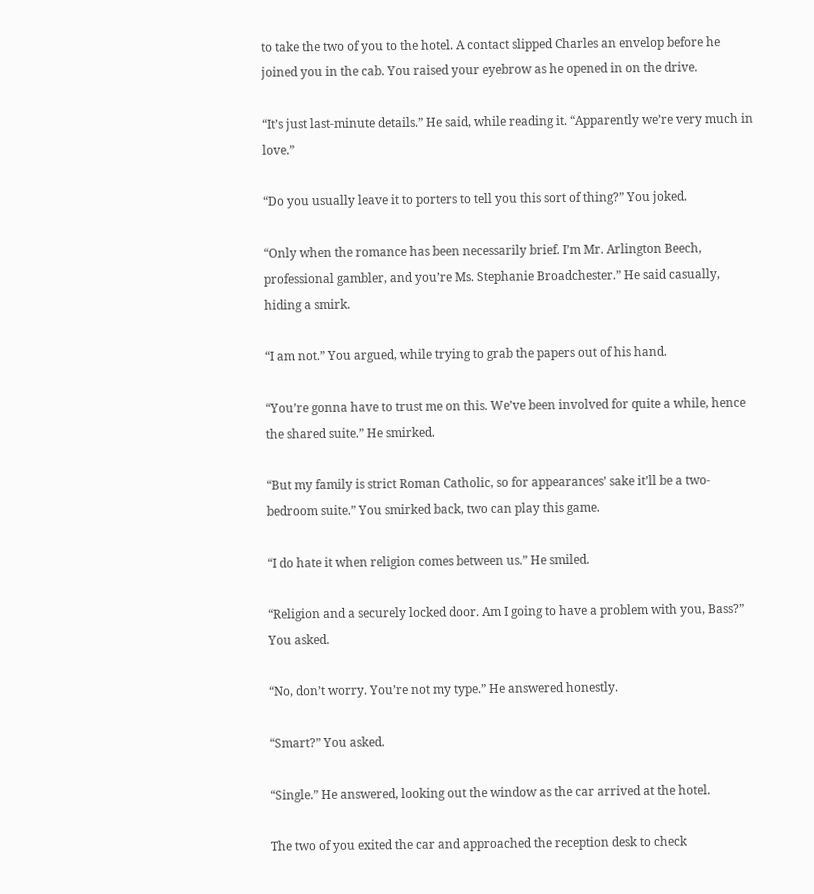to take the two of you to the hotel. A contact slipped Charles an envelop before he joined you in the cab. You raised your eyebrow as he opened in on the drive.

“It’s just last-minute details.” He said, while reading it. “Apparently we’re very much in love.”

“Do you usually leave it to porters to tell you this sort of thing?” You joked.

“Only when the romance has been necessarily brief. I’m Mr. Arlington Beech, professional gambler, and you’re Ms. Stephanie Broadchester.” He said casually, hiding a smirk.

“I am not.” You argued, while trying to grab the papers out of his hand.

“You’re gonna have to trust me on this. We’ve been involved for quite a while, hence the shared suite.” He smirked.

“But my family is strict Roman Catholic, so for appearances’ sake it’ll be a two-bedroom suite.” You smirked back, two can play this game.

“I do hate it when religion comes between us.” He smiled.

“Religion and a securely locked door. Am I going to have a problem with you, Bass?” You asked.

“No, don’t worry. You’re not my type.” He answered honestly.

“Smart?” You asked.

“Single.” He answered, looking out the window as the car arrived at the hotel.

The two of you exited the car and approached the reception desk to check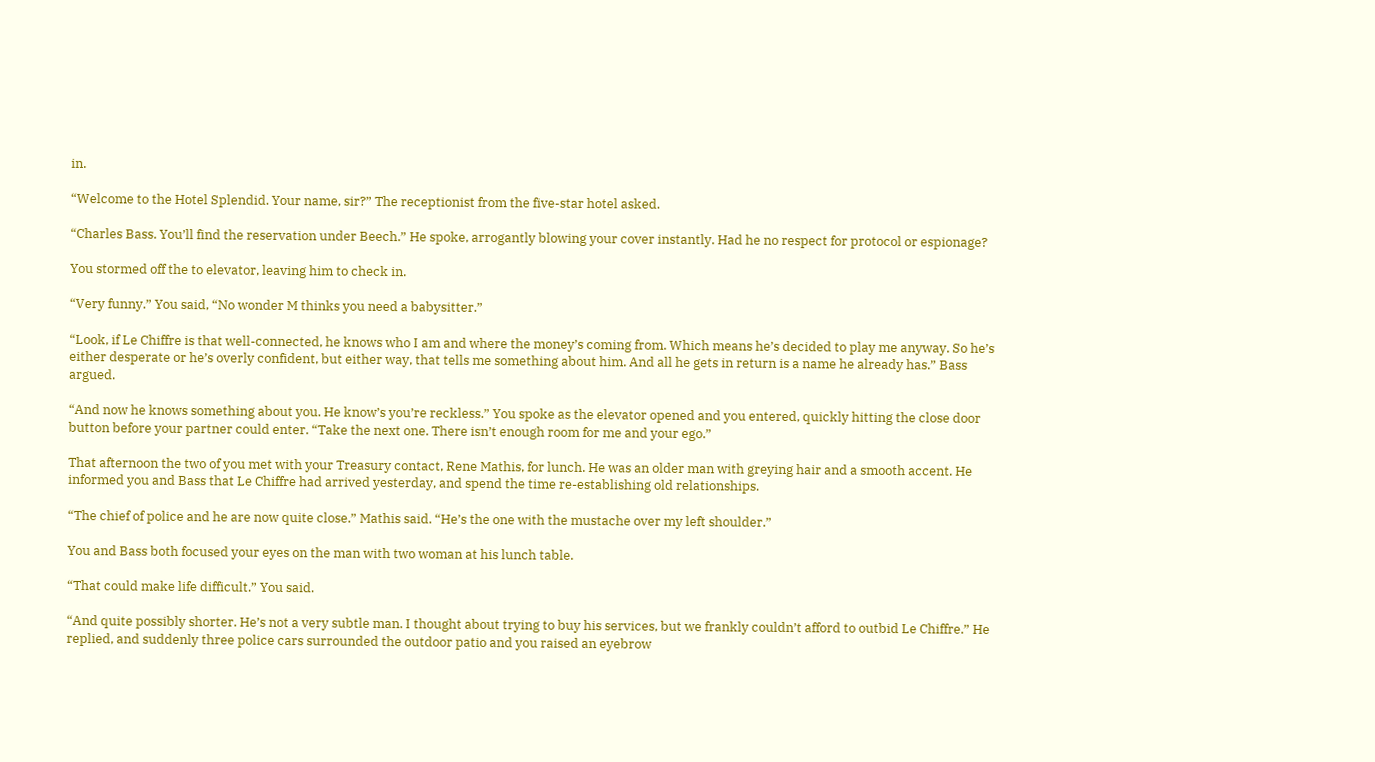in.

“Welcome to the Hotel Splendid. Your name, sir?” The receptionist from the five-star hotel asked.

“Charles Bass. You’ll find the reservation under Beech.” He spoke, arrogantly blowing your cover instantly. Had he no respect for protocol or espionage?

You stormed off the to elevator, leaving him to check in.

“Very funny.” You said, “No wonder M thinks you need a babysitter.”

“Look, if Le Chiffre is that well-connected, he knows who I am and where the money’s coming from. Which means he’s decided to play me anyway. So he’s either desperate or he’s overly confident, but either way, that tells me something about him. And all he gets in return is a name he already has.” Bass argued.

“And now he knows something about you. He know’s you’re reckless.” You spoke as the elevator opened and you entered, quickly hitting the close door button before your partner could enter. “Take the next one. There isn’t enough room for me and your ego.”

That afternoon the two of you met with your Treasury contact, Rene Mathis, for lunch. He was an older man with greying hair and a smooth accent. He informed you and Bass that Le Chiffre had arrived yesterday, and spend the time re-establishing old relationships.

“The chief of police and he are now quite close.” Mathis said. “He’s the one with the mustache over my left shoulder.”

You and Bass both focused your eyes on the man with two woman at his lunch table.

“That could make life difficult.” You said.

“And quite possibly shorter. He’s not a very subtle man. I thought about trying to buy his services, but we frankly couldn’t afford to outbid Le Chiffre.” He replied, and suddenly three police cars surrounded the outdoor patio and you raised an eyebrow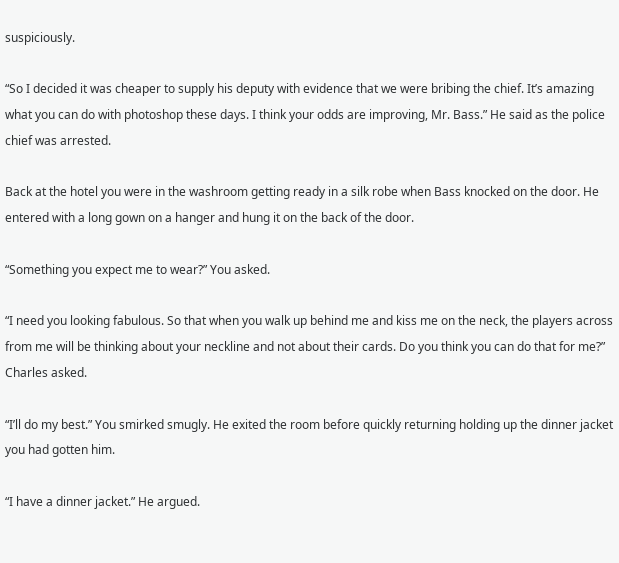suspiciously.

“So I decided it was cheaper to supply his deputy with evidence that we were bribing the chief. It’s amazing what you can do with photoshop these days. I think your odds are improving, Mr. Bass.” He said as the police chief was arrested.

Back at the hotel you were in the washroom getting ready in a silk robe when Bass knocked on the door. He entered with a long gown on a hanger and hung it on the back of the door.

“Something you expect me to wear?” You asked.

“I need you looking fabulous. So that when you walk up behind me and kiss me on the neck, the players across from me will be thinking about your neckline and not about their cards. Do you think you can do that for me?” Charles asked.

“I’ll do my best.” You smirked smugly. He exited the room before quickly returning holding up the dinner jacket you had gotten him.

“I have a dinner jacket.” He argued.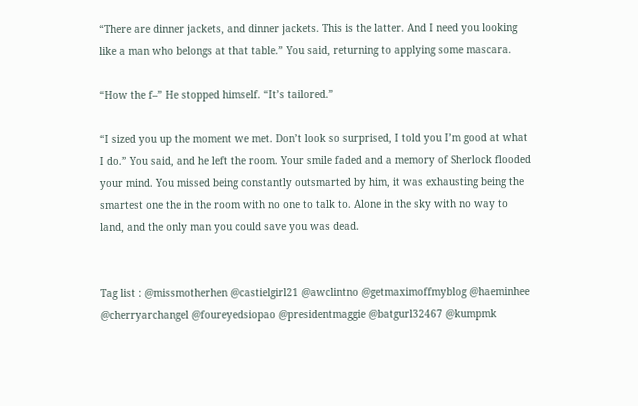“There are dinner jackets, and dinner jackets. This is the latter. And I need you looking like a man who belongs at that table.” You said, returning to applying some mascara.

“How the f–” He stopped himself. “It’s tailored.”

“I sized you up the moment we met. Don’t look so surprised, I told you I’m good at what I do.” You said, and he left the room. Your smile faded and a memory of Sherlock flooded your mind. You missed being constantly outsmarted by him, it was exhausting being the smartest one the in the room with no one to talk to. Alone in the sky with no way to land, and the only man you could save you was dead.


Tag list : @missmotherhen @castielgirl21 @awclintno @getmaximoffmyblog @haeminhee @cherryarchangel @foureyedsiopao @presidentmaggie @batgurl32467 @kumpmk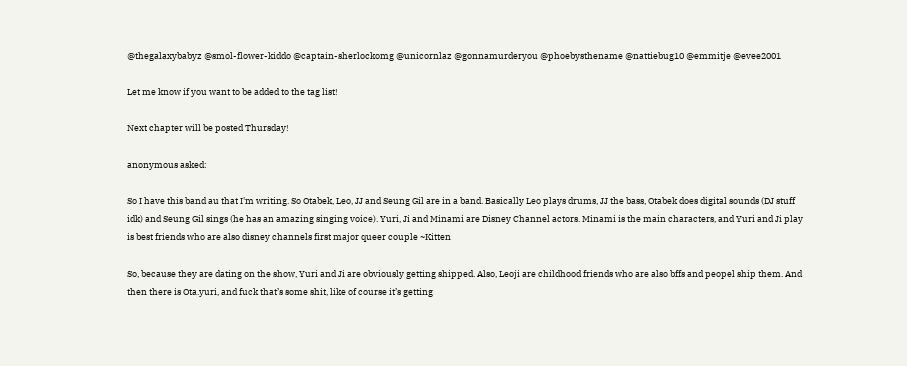@thegalaxybabyz @smol-flower-kiddo @captain-sherlockomg @unicornlaz @gonnamurderyou @phoebysthename @nattiebug10 @emmitje @evee2001

Let me know if you want to be added to the tag list!

Next chapter will be posted Thursday!

anonymous asked:

So I have this band au that I'm writing. So Otabek, Leo, JJ and Seung Gil are in a band. Basically Leo plays drums, JJ the bass, Otabek does digital sounds (DJ stuff idk) and Seung Gil sings (he has an amazing singing voice). Yuri, Ji and Minami are Disney Channel actors. Minami is the main characters, and Yuri and Ji play is best friends who are also disney channels first major queer couple ~Kitten

So, because they are dating on the show, Yuri and Ji are obviously getting shipped. Also, Leoji are childhood friends who are also bffs and peopel ship them. And then there is Ota.yuri, and fuck that’s some shit, like of course it’s getting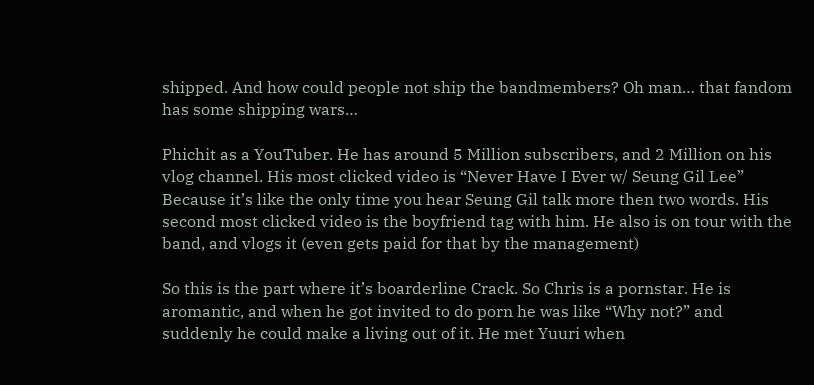shipped. And how could people not ship the bandmembers? Oh man… that fandom has some shipping wars…

Phichit as a YouTuber. He has around 5 Million subscribers, and 2 Million on his vlog channel. His most clicked video is “Never Have I Ever w/ Seung Gil Lee” Because it’s like the only time you hear Seung Gil talk more then two words. His second most clicked video is the boyfriend tag with him. He also is on tour with the band, and vlogs it (even gets paid for that by the management)

So this is the part where it’s boarderline Crack. So Chris is a pornstar. He is aromantic, and when he got invited to do porn he was like “Why not?” and suddenly he could make a living out of it. He met Yuuri when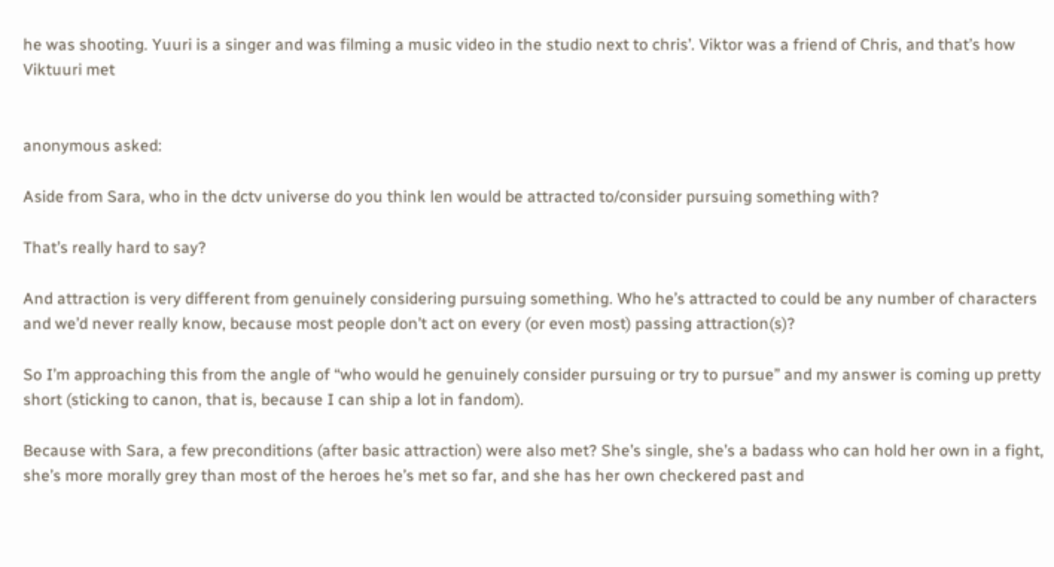he was shooting. Yuuri is a singer and was filming a music video in the studio next to chris’. Viktor was a friend of Chris, and that’s how Viktuuri met


anonymous asked:

Aside from Sara, who in the dctv universe do you think len would be attracted to/consider pursuing something with?

That’s really hard to say?

And attraction is very different from genuinely considering pursuing something. Who he’s attracted to could be any number of characters and we’d never really know, because most people don’t act on every (or even most) passing attraction(s)?

So I’m approaching this from the angle of “who would he genuinely consider pursuing or try to pursue” and my answer is coming up pretty short (sticking to canon, that is, because I can ship a lot in fandom).

Because with Sara, a few preconditions (after basic attraction) were also met? She’s single, she’s a badass who can hold her own in a fight, she’s more morally grey than most of the heroes he’s met so far, and she has her own checkered past and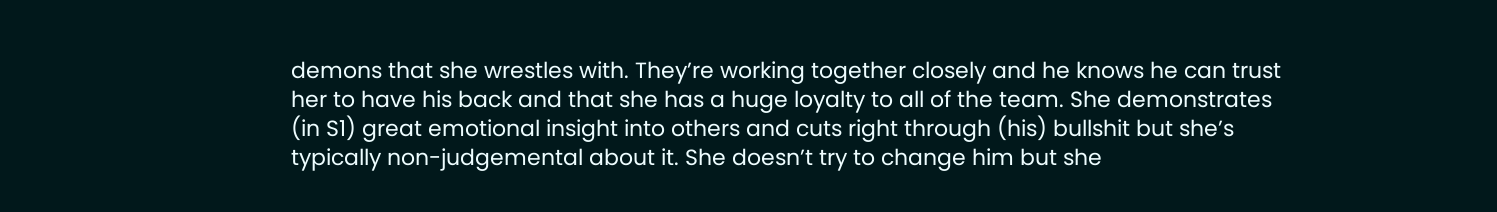demons that she wrestles with. They’re working together closely and he knows he can trust her to have his back and that she has a huge loyalty to all of the team. She demonstrates (in S1) great emotional insight into others and cuts right through (his) bullshit but she’s typically non-judgemental about it. She doesn’t try to change him but she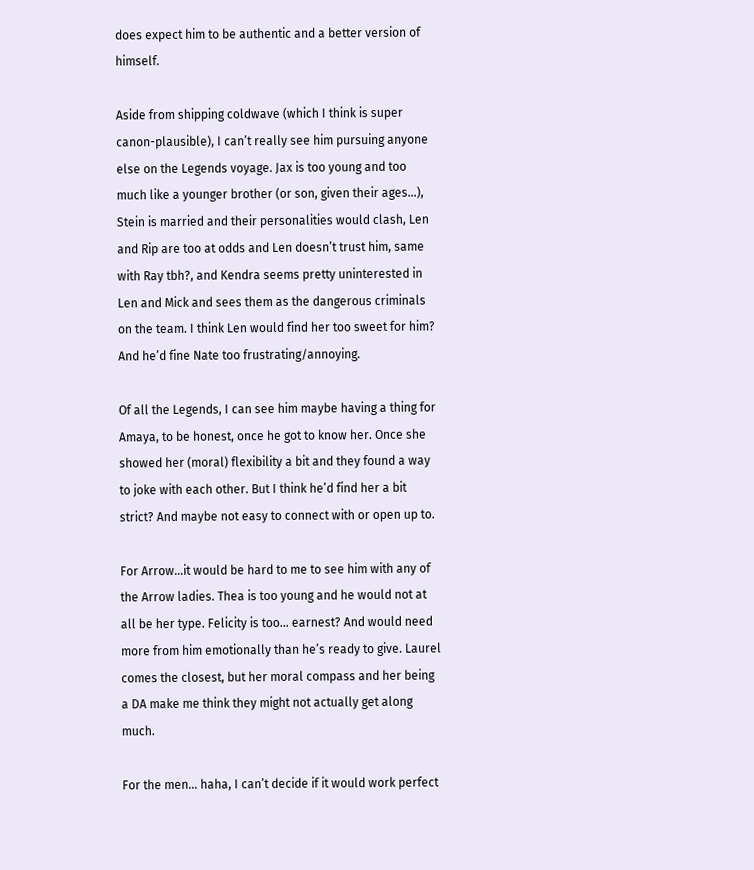does expect him to be authentic and a better version of himself.

Aside from shipping coldwave (which I think is super canon-plausible), I can’t really see him pursuing anyone else on the Legends voyage. Jax is too young and too much like a younger brother (or son, given their ages…), Stein is married and their personalities would clash, Len and Rip are too at odds and Len doesn’t trust him, same with Ray tbh?, and Kendra seems pretty uninterested in Len and Mick and sees them as the dangerous criminals on the team. I think Len would find her too sweet for him? And he’d fine Nate too frustrating/annoying.

Of all the Legends, I can see him maybe having a thing for Amaya, to be honest, once he got to know her. Once she showed her (moral) flexibility a bit and they found a way to joke with each other. But I think he’d find her a bit strict? And maybe not easy to connect with or open up to.

For Arrow…it would be hard to me to see him with any of the Arrow ladies. Thea is too young and he would not at all be her type. Felicity is too… earnest? And would need more from him emotionally than he’s ready to give. Laurel comes the closest, but her moral compass and her being a DA make me think they might not actually get along much.

For the men… haha, I can’t decide if it would work perfect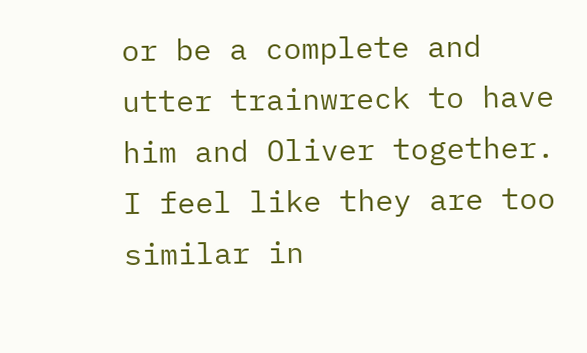or be a complete and utter trainwreck to have him and Oliver together. I feel like they are too similar in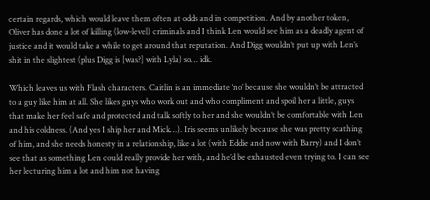certain regards, which would leave them often at odds and in competition. And by another token, Oliver has done a lot of killing (low-level) criminals and I think Len would see him as a deadly agent of justice and it would take a while to get around that reputation. And Digg wouldn’t put up with Len’s shit in the slightest (plus Digg is [was?] with Lyla) so… idk.

Which leaves us with Flash characters. Caitlin is an immediate ‘no’ because she wouldn’t be attracted to a guy like him at all. She likes guys who work out and who compliment and spoil her a little, guys that make her feel safe and protected and talk softly to her and she wouldn’t be comfortable with Len and his coldness. (And yes I ship her and Mick…). Iris seems unlikely because she was pretty scathing of him, and she needs honesty in a relationship, like a lot (with Eddie and now with Barry) and I don’t see that as something Len could really provide her with, and he’d be exhausted even trying to. I can see her lecturing him a lot and him not having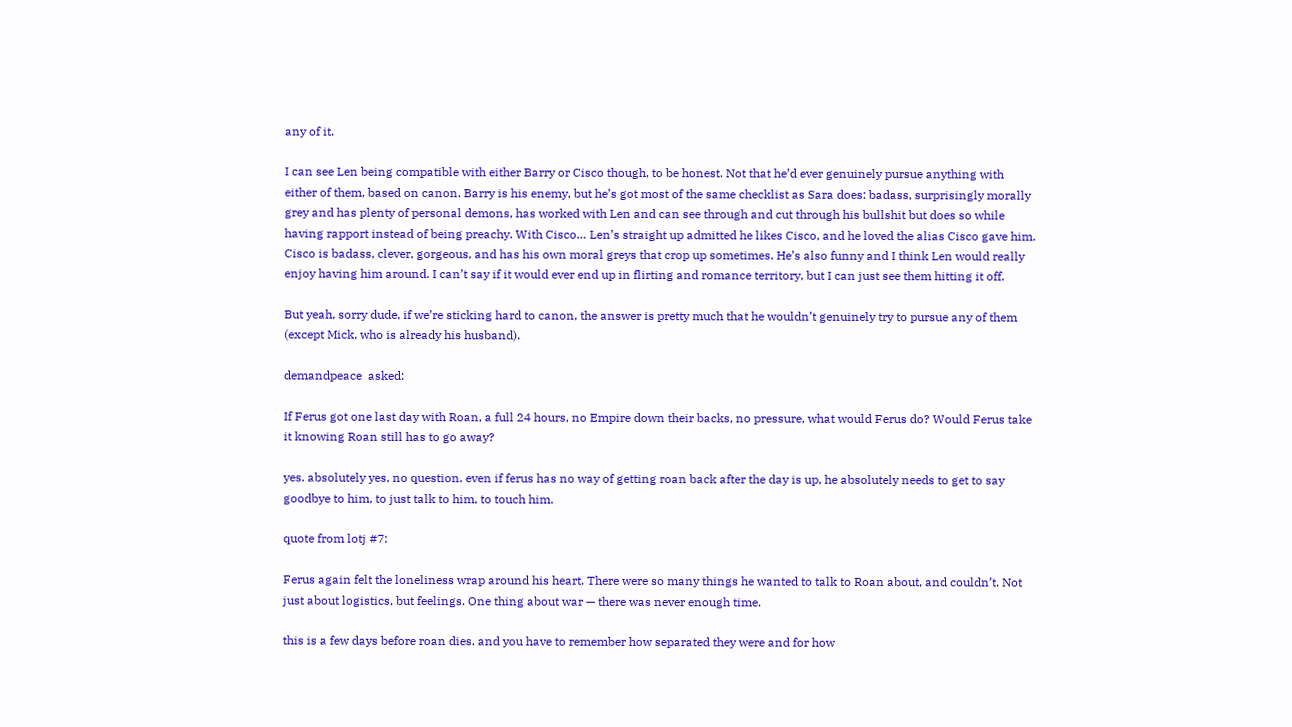any of it.

I can see Len being compatible with either Barry or Cisco though, to be honest. Not that he’d ever genuinely pursue anything with either of them, based on canon. Barry is his enemy, but he’s got most of the same checklist as Sara does: badass, surprisingly morally grey and has plenty of personal demons, has worked with Len and can see through and cut through his bullshit but does so while having rapport instead of being preachy. With Cisco… Len’s straight up admitted he likes Cisco, and he loved the alias Cisco gave him. Cisco is badass, clever, gorgeous, and has his own moral greys that crop up sometimes. He’s also funny and I think Len would really enjoy having him around. I can’t say if it would ever end up in flirting and romance territory, but I can just see them hitting it off.

But yeah, sorry dude, if we’re sticking hard to canon, the answer is pretty much that he wouldn’t genuinely try to pursue any of them (except Mick, who is already his husband).

demandpeace  asked:

If Ferus got one last day with Roan, a full 24 hours, no Empire down their backs, no pressure, what would Ferus do? Would Ferus take it knowing Roan still has to go away?

yes. absolutely yes, no question. even if ferus has no way of getting roan back after the day is up, he absolutely needs to get to say goodbye to him, to just talk to him, to touch him.

quote from lotj #7:

Ferus again felt the loneliness wrap around his heart. There were so many things he wanted to talk to Roan about, and couldn’t. Not just about logistics, but feelings. One thing about war — there was never enough time.

this is a few days before roan dies. and you have to remember how separated they were and for how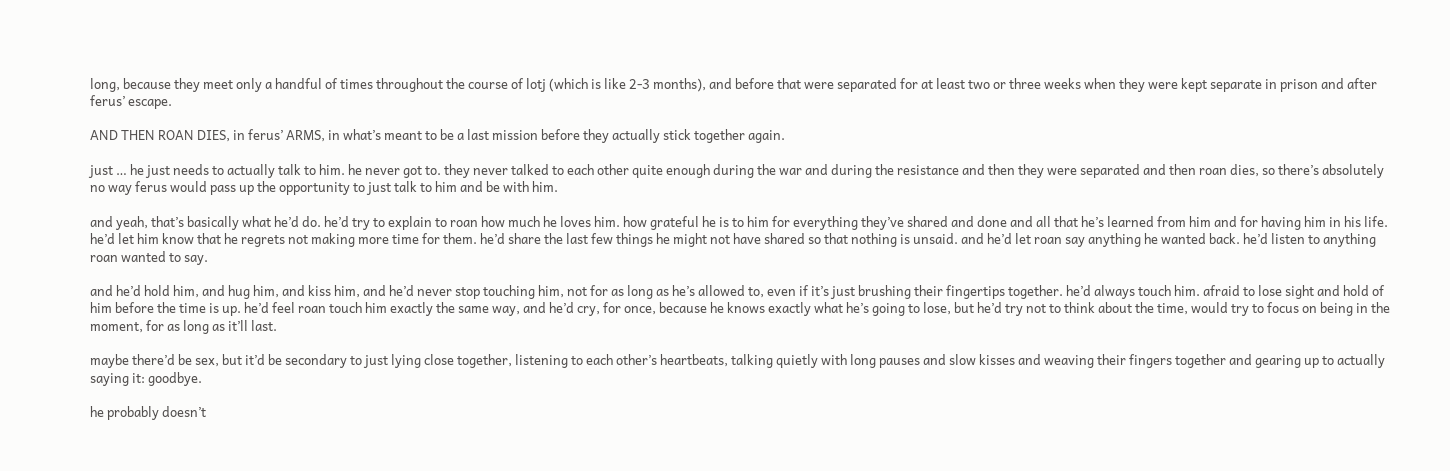long, because they meet only a handful of times throughout the course of lotj (which is like 2-3 months), and before that were separated for at least two or three weeks when they were kept separate in prison and after ferus’ escape.

AND THEN ROAN DIES, in ferus’ ARMS, in what’s meant to be a last mission before they actually stick together again.

just … he just needs to actually talk to him. he never got to. they never talked to each other quite enough during the war and during the resistance and then they were separated and then roan dies, so there’s absolutely no way ferus would pass up the opportunity to just talk to him and be with him.

and yeah, that’s basically what he’d do. he’d try to explain to roan how much he loves him. how grateful he is to him for everything they’ve shared and done and all that he’s learned from him and for having him in his life. he’d let him know that he regrets not making more time for them. he’d share the last few things he might not have shared so that nothing is unsaid. and he’d let roan say anything he wanted back. he’d listen to anything roan wanted to say.

and he’d hold him, and hug him, and kiss him, and he’d never stop touching him, not for as long as he’s allowed to, even if it’s just brushing their fingertips together. he’d always touch him. afraid to lose sight and hold of him before the time is up. he’d feel roan touch him exactly the same way, and he’d cry, for once, because he knows exactly what he’s going to lose, but he’d try not to think about the time, would try to focus on being in the moment, for as long as it’ll last.

maybe there’d be sex, but it’d be secondary to just lying close together, listening to each other’s heartbeats, talking quietly with long pauses and slow kisses and weaving their fingers together and gearing up to actually saying it: goodbye.

he probably doesn’t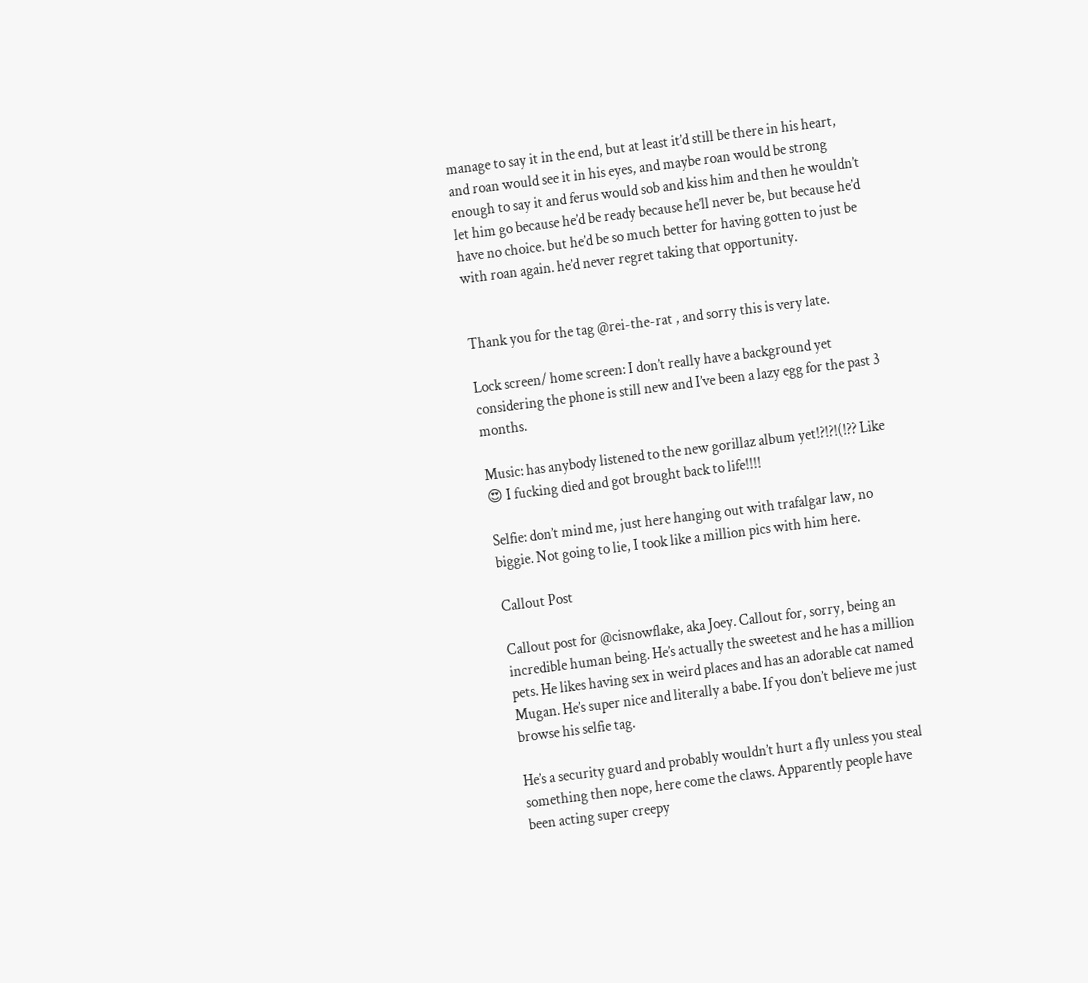manage to say it in the end, but at least it’d still be there in his heart, and roan would see it in his eyes, and maybe roan would be strong enough to say it and ferus would sob and kiss him and then he wouldn’t let him go because he’d be ready because he’ll never be, but because he’d have no choice. but he’d be so much better for having gotten to just be with roan again. he’d never regret taking that opportunity.


Thank you for the tag @rei-the-rat , and sorry this is very late.

Lock screen/ home screen: I don’t really have a background yet considering the phone is still new and I’ve been a lazy egg for the past 3 months.

Music: has anybody listened to the new gorillaz album yet!?!?!(!?? Like 😍 I fucking died and got brought back to life!!!!

Selfie: don’t mind me, just here hanging out with trafalgar law, no biggie. Not going to lie, I took like a million pics with him here.

Callout Post

Callout post for @cisnowflake, aka Joey. Callout for, sorry, being an incredible human being. He’s actually the sweetest and he has a million pets. He likes having sex in weird places and has an adorable cat named Mugan. He’s super nice and literally a babe. If you don’t believe me just browse his selfie tag.

He’s a security guard and probably wouldn’t hurt a fly unless you steal something then nope, here come the claws. Apparently people have been acting super creepy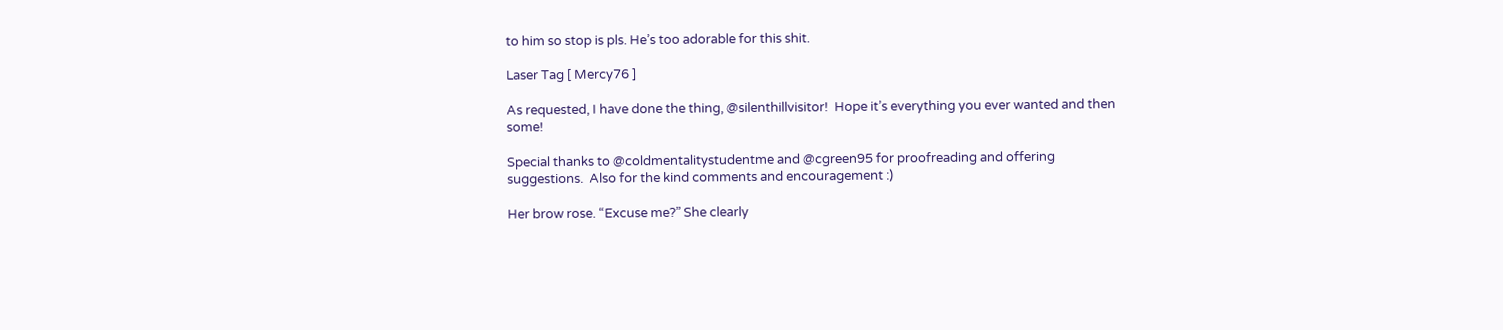to him so stop is pls. He’s too adorable for this shit.

Laser Tag [ Mercy76 ]

As requested, I have done the thing, @silenthillvisitor!  Hope it’s everything you ever wanted and then some!

Special thanks to @coldmentalitystudentme and @cgreen95 for proofreading and offering suggestions.  Also for the kind comments and encouragement :)

Her brow rose. “Excuse me?” She clearly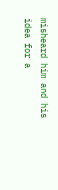misheard him and his idea for a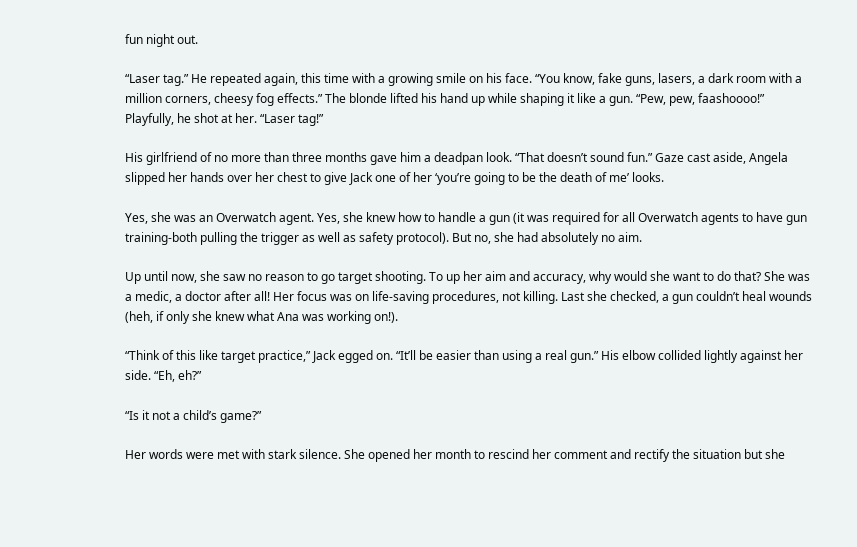fun night out.

“Laser tag.” He repeated again, this time with a growing smile on his face. “You know, fake guns, lasers, a dark room with a million corners, cheesy fog effects.” The blonde lifted his hand up while shaping it like a gun. “Pew, pew, faashoooo!” Playfully, he shot at her. “Laser tag!”

His girlfriend of no more than three months gave him a deadpan look. “That doesn’t sound fun.” Gaze cast aside, Angela slipped her hands over her chest to give Jack one of her ‘you’re going to be the death of me’ looks.

Yes, she was an Overwatch agent. Yes, she knew how to handle a gun (it was required for all Overwatch agents to have gun training-both pulling the trigger as well as safety protocol). But no, she had absolutely no aim.

Up until now, she saw no reason to go target shooting. To up her aim and accuracy, why would she want to do that? She was a medic, a doctor after all! Her focus was on life-saving procedures, not killing. Last she checked, a gun couldn’t heal wounds (heh, if only she knew what Ana was working on!).

“Think of this like target practice,” Jack egged on. “It’ll be easier than using a real gun.” His elbow collided lightly against her side. “Eh, eh?”

“Is it not a child’s game?”

Her words were met with stark silence. She opened her month to rescind her comment and rectify the situation but she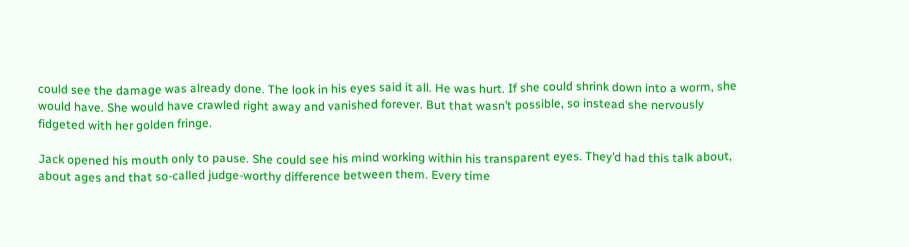could see the damage was already done. The look in his eyes said it all. He was hurt. If she could shrink down into a worm, she would have. She would have crawled right away and vanished forever. But that wasn’t possible, so instead she nervously fidgeted with her golden fringe.

Jack opened his mouth only to pause. She could see his mind working within his transparent eyes. They’d had this talk about, about ages and that so-called judge-worthy difference between them. Every time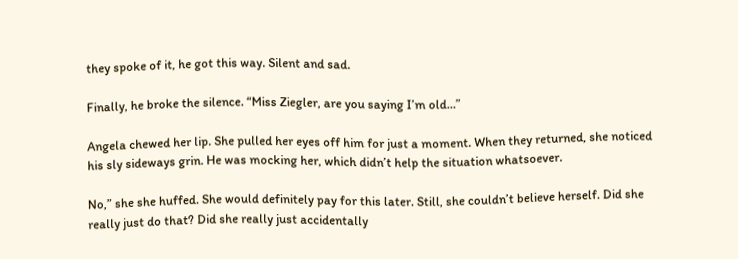they spoke of it, he got this way. Silent and sad.

Finally, he broke the silence. “Miss Ziegler, are you saying I’m old…”

Angela chewed her lip. She pulled her eyes off him for just a moment. When they returned, she noticed his sly sideways grin. He was mocking her, which didn’t help the situation whatsoever.

No,” she she huffed. She would definitely pay for this later. Still, she couldn’t believe herself. Did she really just do that? Did she really just accidentally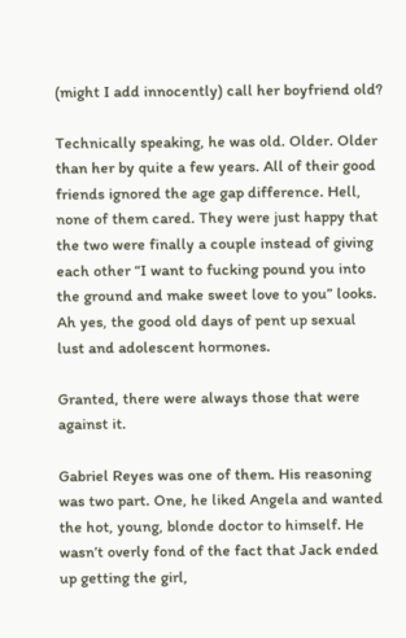(might I add innocently) call her boyfriend old?

Technically speaking, he was old. Older. Older than her by quite a few years. All of their good friends ignored the age gap difference. Hell, none of them cared. They were just happy that the two were finally a couple instead of giving each other “I want to fucking pound you into the ground and make sweet love to you” looks. Ah yes, the good old days of pent up sexual lust and adolescent hormones.

Granted, there were always those that were against it.

Gabriel Reyes was one of them. His reasoning was two part. One, he liked Angela and wanted the hot, young, blonde doctor to himself. He wasn’t overly fond of the fact that Jack ended up getting the girl,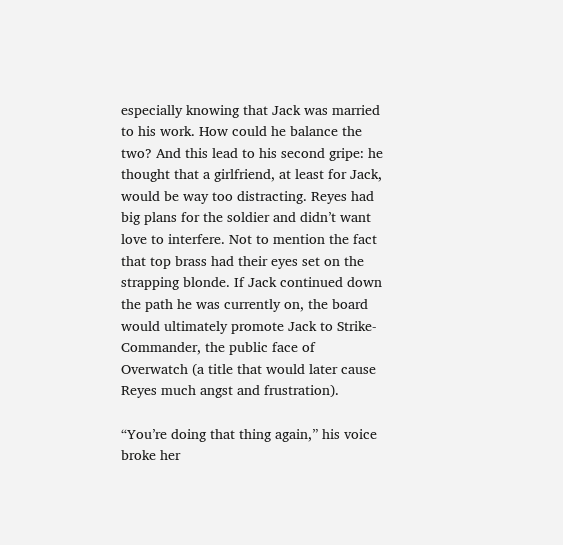especially knowing that Jack was married to his work. How could he balance the two? And this lead to his second gripe: he thought that a girlfriend, at least for Jack, would be way too distracting. Reyes had big plans for the soldier and didn’t want love to interfere. Not to mention the fact that top brass had their eyes set on the strapping blonde. If Jack continued down the path he was currently on, the board would ultimately promote Jack to Strike-Commander, the public face of Overwatch (a title that would later cause Reyes much angst and frustration).

“You’re doing that thing again,” his voice broke her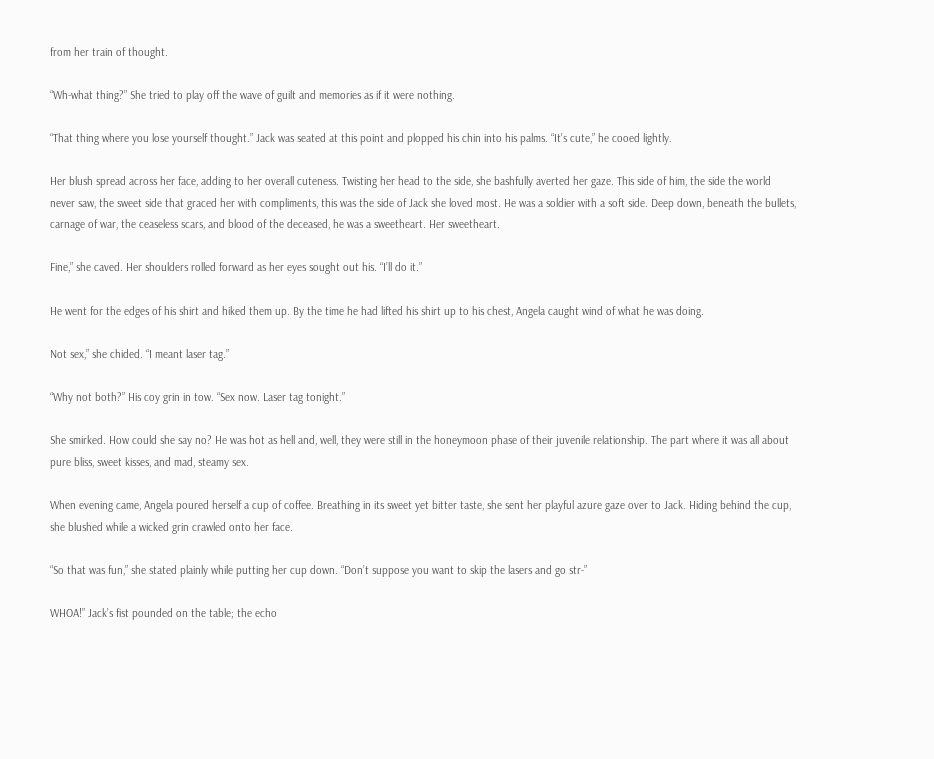from her train of thought.

“Wh-what thing?” She tried to play off the wave of guilt and memories as if it were nothing.

“That thing where you lose yourself thought.” Jack was seated at this point and plopped his chin into his palms. “It’s cute,” he cooed lightly.

Her blush spread across her face, adding to her overall cuteness. Twisting her head to the side, she bashfully averted her gaze. This side of him, the side the world never saw, the sweet side that graced her with compliments, this was the side of Jack she loved most. He was a soldier with a soft side. Deep down, beneath the bullets, carnage of war, the ceaseless scars, and blood of the deceased, he was a sweetheart. Her sweetheart.

Fine,” she caved. Her shoulders rolled forward as her eyes sought out his. “I’ll do it.”

He went for the edges of his shirt and hiked them up. By the time he had lifted his shirt up to his chest, Angela caught wind of what he was doing.

Not sex,” she chided. “I meant laser tag.”

“Why not both?” His coy grin in tow. “Sex now. Laser tag tonight.”

She smirked. How could she say no? He was hot as hell and, well, they were still in the honeymoon phase of their juvenile relationship. The part where it was all about pure bliss, sweet kisses, and mad, steamy sex.

When evening came, Angela poured herself a cup of coffee. Breathing in its sweet yet bitter taste, she sent her playful azure gaze over to Jack. Hiding behind the cup, she blushed while a wicked grin crawled onto her face.

“So that was fun,” she stated plainly while putting her cup down. “Don’t suppose you want to skip the lasers and go str-”

WHOA!” Jack’s fist pounded on the table; the echo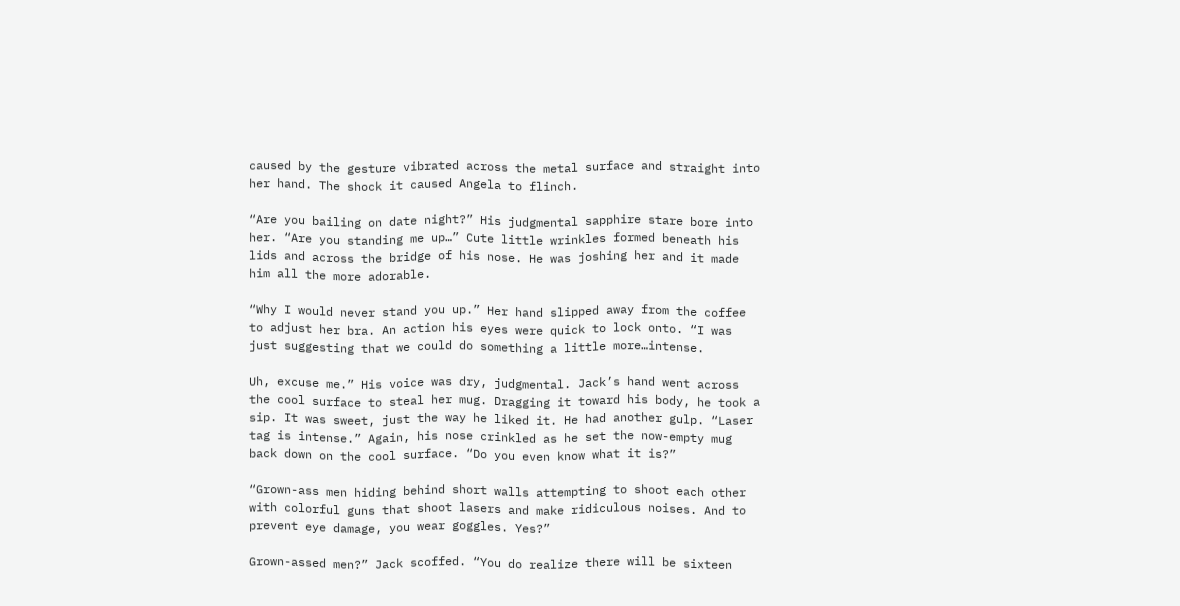caused by the gesture vibrated across the metal surface and straight into her hand. The shock it caused Angela to flinch.

“Are you bailing on date night?” His judgmental sapphire stare bore into her. “Are you standing me up…” Cute little wrinkles formed beneath his lids and across the bridge of his nose. He was joshing her and it made him all the more adorable.

“Why I would never stand you up.” Her hand slipped away from the coffee to adjust her bra. An action his eyes were quick to lock onto. “I was just suggesting that we could do something a little more…intense.

Uh, excuse me.” His voice was dry, judgmental. Jack’s hand went across the cool surface to steal her mug. Dragging it toward his body, he took a sip. It was sweet, just the way he liked it. He had another gulp. “Laser tag is intense.” Again, his nose crinkled as he set the now-empty mug back down on the cool surface. “Do you even know what it is?”

“Grown-ass men hiding behind short walls attempting to shoot each other with colorful guns that shoot lasers and make ridiculous noises. And to prevent eye damage, you wear goggles. Yes?”

Grown-assed men?” Jack scoffed. “You do realize there will be sixteen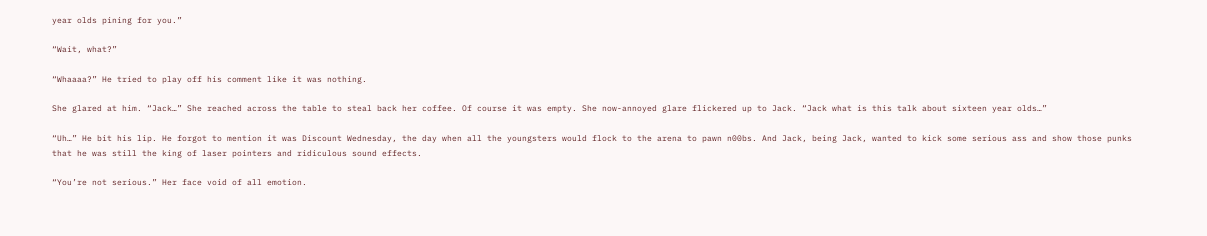year olds pining for you.”

“Wait, what?”

“Whaaaa?” He tried to play off his comment like it was nothing.

She glared at him. “Jack…” She reached across the table to steal back her coffee. Of course it was empty. She now-annoyed glare flickered up to Jack. “Jack what is this talk about sixteen year olds…”

“Uh…” He bit his lip. He forgot to mention it was Discount Wednesday, the day when all the youngsters would flock to the arena to pawn n00bs. And Jack, being Jack, wanted to kick some serious ass and show those punks that he was still the king of laser pointers and ridiculous sound effects.

“You’re not serious.” Her face void of all emotion.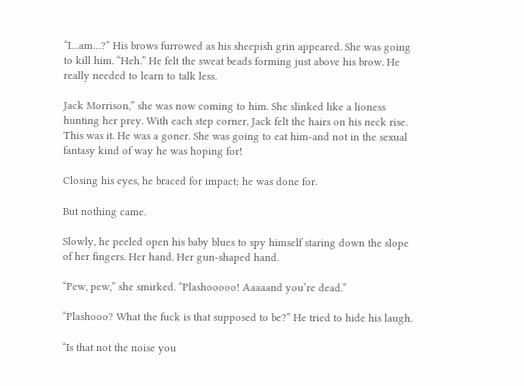“I…am…?” His brows furrowed as his sheepish grin appeared. She was going to kill him. “Heh.” He felt the sweat beads forming just above his brow. He really needed to learn to talk less.

Jack Morrison,” she was now coming to him. She slinked like a lioness hunting her prey. With each step corner, Jack felt the hairs on his neck rise. This was it. He was a goner. She was going to eat him-and not in the sexual fantasy kind of way he was hoping for!

Closing his eyes, he braced for impact; he was done for.

But nothing came.

Slowly, he peeled open his baby blues to spy himself staring down the slope of her fingers. Her hand. Her gun-shaped hand.

“Pew, pew,” she smirked. “Plashooooo! Aaaaand you’re dead.”

“Plashooo? What the fuck is that supposed to be?” He tried to hide his laugh.

“Is that not the noise you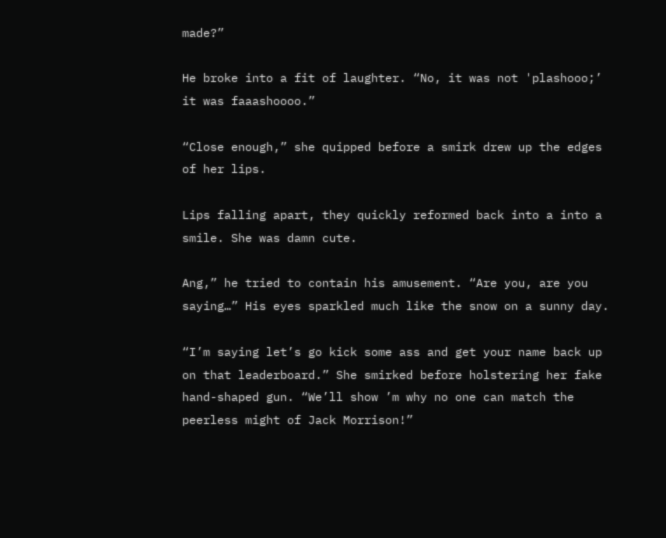made?”

He broke into a fit of laughter. “No, it was not 'plashooo;’ it was faaashoooo.”

“Close enough,” she quipped before a smirk drew up the edges of her lips.

Lips falling apart, they quickly reformed back into a into a smile. She was damn cute.

Ang,” he tried to contain his amusement. “Are you, are you saying…” His eyes sparkled much like the snow on a sunny day.

“I’m saying let’s go kick some ass and get your name back up on that leaderboard.” She smirked before holstering her fake hand-shaped gun. “We’ll show ’m why no one can match the peerless might of Jack Morrison!”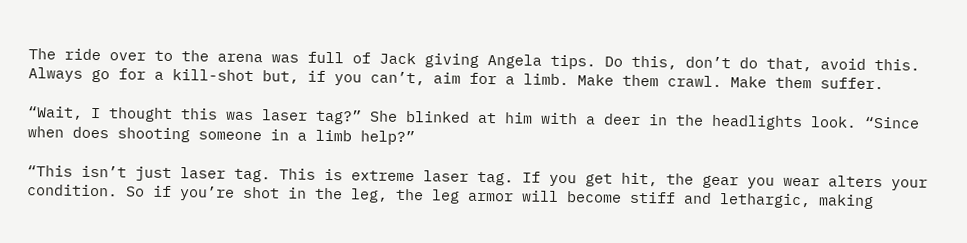The ride over to the arena was full of Jack giving Angela tips. Do this, don’t do that, avoid this. Always go for a kill-shot but, if you can’t, aim for a limb. Make them crawl. Make them suffer.

“Wait, I thought this was laser tag?” She blinked at him with a deer in the headlights look. “Since when does shooting someone in a limb help?”

“This isn’t just laser tag. This is extreme laser tag. If you get hit, the gear you wear alters your condition. So if you’re shot in the leg, the leg armor will become stiff and lethargic, making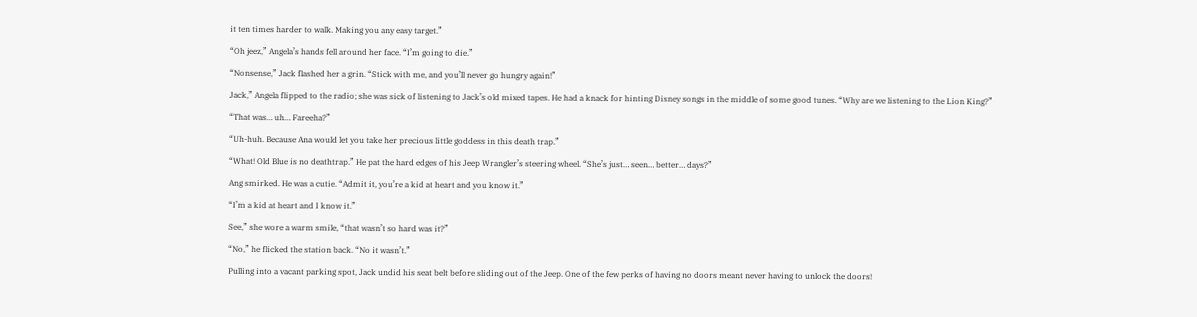it ten times harder to walk. Making you any easy target.”

“Oh jeez,” Angela’s hands fell around her face. “I’m going to die.”

“Nonsense,” Jack flashed her a grin. “Stick with me, and you’ll never go hungry again!”

Jack,” Angela flipped to the radio; she was sick of listening to Jack’s old mixed tapes. He had a knack for hinting Disney songs in the middle of some good tunes. “Why are we listening to the Lion King?”

“That was… uh… Fareeha?”

“Uh-huh. Because Ana would let you take her precious little goddess in this death trap.”

“What! Old Blue is no deathtrap.” He pat the hard edges of his Jeep Wrangler’s steering wheel. “She’s just… seen… better… days?”

Ang smirked. He was a cutie. “Admit it, you’re a kid at heart and you know it.”

“I’m a kid at heart and I know it.”

See,” she wore a warm smile, “that wasn’t so hard was it?”

“No,” he flicked the station back. “No it wasn’t.”

Pulling into a vacant parking spot, Jack undid his seat belt before sliding out of the Jeep. One of the few perks of having no doors meant never having to unlock the doors!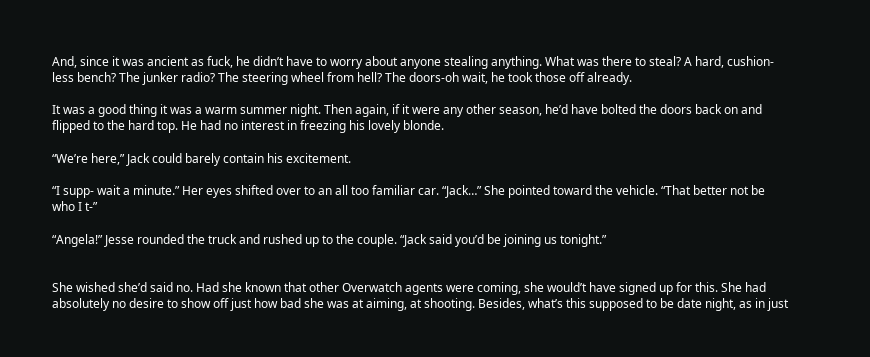And, since it was ancient as fuck, he didn’t have to worry about anyone stealing anything. What was there to steal? A hard, cushion-less bench? The junker radio? The steering wheel from hell? The doors-oh wait, he took those off already.

It was a good thing it was a warm summer night. Then again, if it were any other season, he’d have bolted the doors back on and flipped to the hard top. He had no interest in freezing his lovely blonde.

“We’re here,” Jack could barely contain his excitement.

“I supp- wait a minute.” Her eyes shifted over to an all too familiar car. “Jack…” She pointed toward the vehicle. “That better not be who I t-”

“Angela!” Jesse rounded the truck and rushed up to the couple. “Jack said you’d be joining us tonight.”


She wished she’d said no. Had she known that other Overwatch agents were coming, she would’t have signed up for this. She had absolutely no desire to show off just how bad she was at aiming, at shooting. Besides, what’s this supposed to be date night, as in just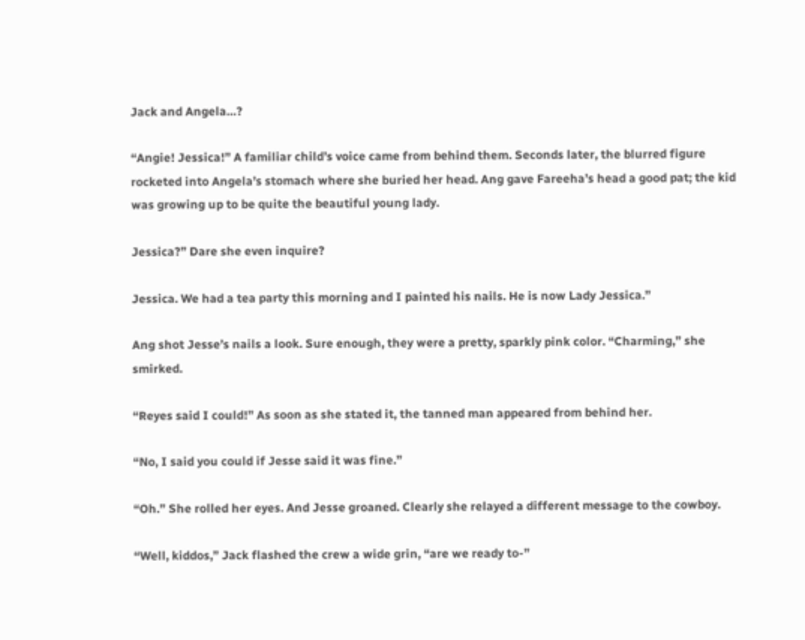Jack and Angela…?

“Angie! Jessica!” A familiar child’s voice came from behind them. Seconds later, the blurred figure rocketed into Angela’s stomach where she buried her head. Ang gave Fareeha’s head a good pat; the kid was growing up to be quite the beautiful young lady.

Jessica?” Dare she even inquire?

Jessica. We had a tea party this morning and I painted his nails. He is now Lady Jessica.”

Ang shot Jesse’s nails a look. Sure enough, they were a pretty, sparkly pink color. “Charming,” she smirked.

“Reyes said I could!” As soon as she stated it, the tanned man appeared from behind her.

“No, I said you could if Jesse said it was fine.”

“Oh.” She rolled her eyes. And Jesse groaned. Clearly she relayed a different message to the cowboy.

“Well, kiddos,” Jack flashed the crew a wide grin, “are we ready to-”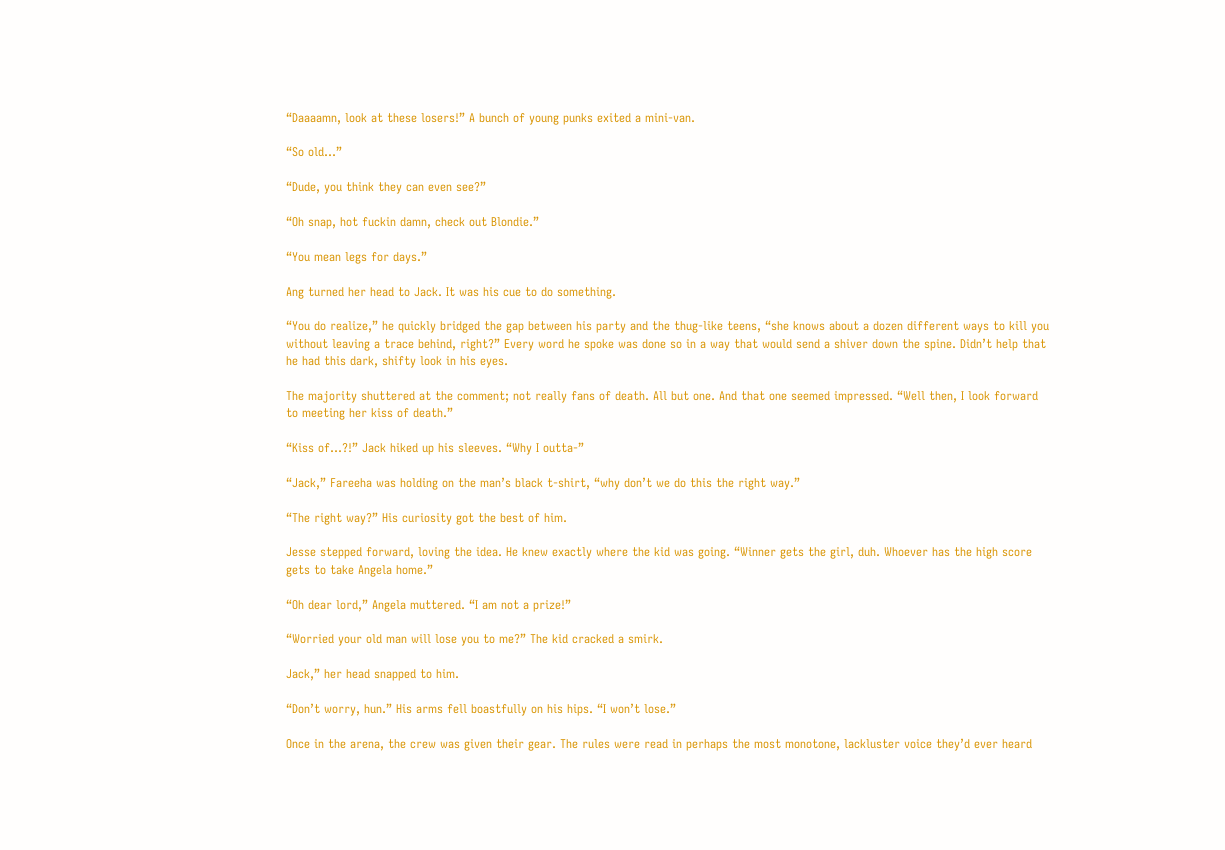“Daaaamn, look at these losers!” A bunch of young punks exited a mini-van.

“So old…”

“Dude, you think they can even see?”

“Oh snap, hot fuckin damn, check out Blondie.”

“You mean legs for days.”

Ang turned her head to Jack. It was his cue to do something.

“You do realize,” he quickly bridged the gap between his party and the thug-like teens, “she knows about a dozen different ways to kill you without leaving a trace behind, right?” Every word he spoke was done so in a way that would send a shiver down the spine. Didn’t help that he had this dark, shifty look in his eyes.

The majority shuttered at the comment; not really fans of death. All but one. And that one seemed impressed. “Well then, I look forward to meeting her kiss of death.”

“Kiss of…?!” Jack hiked up his sleeves. “Why I outta-”

“Jack,” Fareeha was holding on the man’s black t-shirt, “why don’t we do this the right way.”

“The right way?” His curiosity got the best of him.

Jesse stepped forward, loving the idea. He knew exactly where the kid was going. “Winner gets the girl, duh. Whoever has the high score gets to take Angela home.”

“Oh dear lord,” Angela muttered. “I am not a prize!”

“Worried your old man will lose you to me?” The kid cracked a smirk.

Jack,” her head snapped to him.

“Don’t worry, hun.” His arms fell boastfully on his hips. “I won’t lose.”

Once in the arena, the crew was given their gear. The rules were read in perhaps the most monotone, lackluster voice they’d ever heard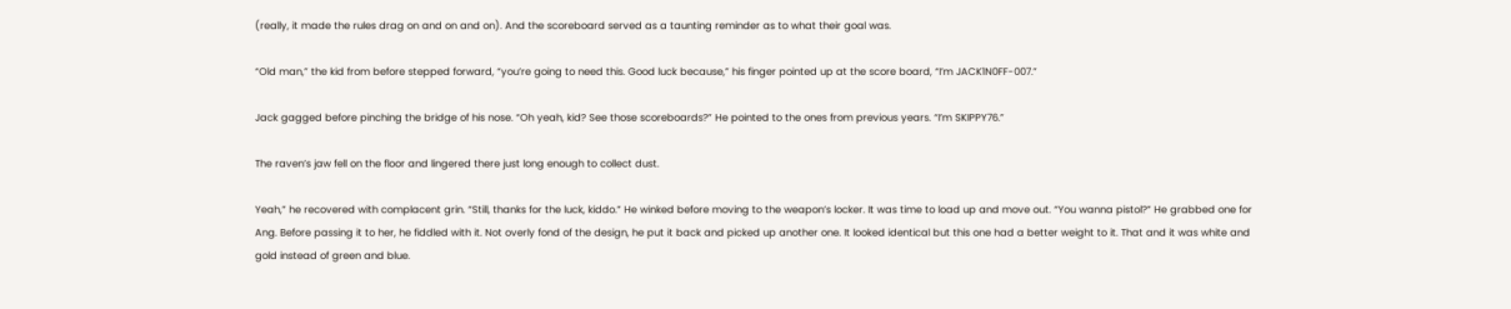(really, it made the rules drag on and on and on). And the scoreboard served as a taunting reminder as to what their goal was.

“Old man,” the kid from before stepped forward, “you’re going to need this. Good luck because,” his finger pointed up at the score board, “I’m JACK1N0FF-007.”

Jack gagged before pinching the bridge of his nose. “Oh yeah, kid? See those scoreboards?” He pointed to the ones from previous years. “I’m SKIPPY76.”

The raven’s jaw fell on the floor and lingered there just long enough to collect dust.

Yeah,” he recovered with complacent grin. “Still, thanks for the luck, kiddo.” He winked before moving to the weapon’s locker. It was time to load up and move out. “You wanna pistol?” He grabbed one for Ang. Before passing it to her, he fiddled with it. Not overly fond of the design, he put it back and picked up another one. It looked identical but this one had a better weight to it. That and it was white and gold instead of green and blue.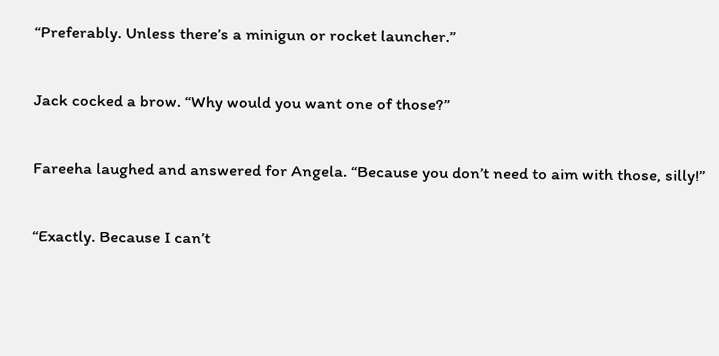“Preferably. Unless there’s a minigun or rocket launcher.”

Jack cocked a brow. “Why would you want one of those?”

Fareeha laughed and answered for Angela. “Because you don’t need to aim with those, silly!”

“Exactly. Because I can’t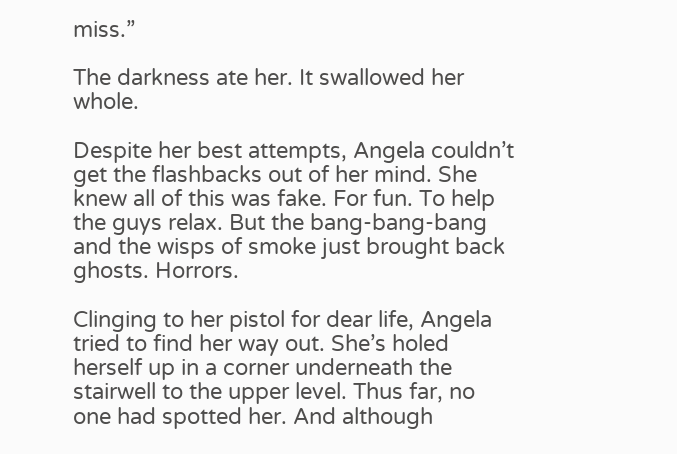miss.”

The darkness ate her. It swallowed her whole.

Despite her best attempts, Angela couldn’t get the flashbacks out of her mind. She knew all of this was fake. For fun. To help the guys relax. But the bang-bang-bang and the wisps of smoke just brought back ghosts. Horrors.

Clinging to her pistol for dear life, Angela tried to find her way out. She’s holed herself up in a corner underneath the stairwell to the upper level. Thus far, no one had spotted her. And although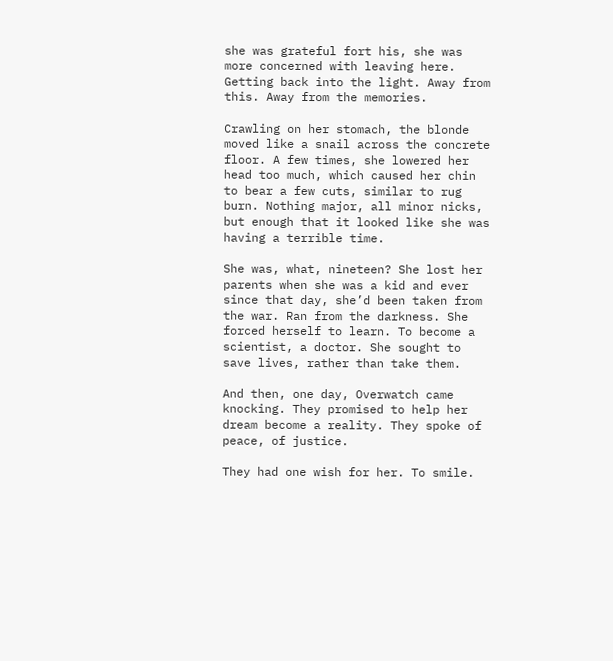she was grateful fort his, she was more concerned with leaving here. Getting back into the light. Away from this. Away from the memories.

Crawling on her stomach, the blonde moved like a snail across the concrete floor. A few times, she lowered her head too much, which caused her chin to bear a few cuts, similar to rug burn. Nothing major, all minor nicks, but enough that it looked like she was having a terrible time.

She was, what, nineteen? She lost her parents when she was a kid and ever since that day, she’d been taken from the war. Ran from the darkness. She forced herself to learn. To become a scientist, a doctor. She sought to save lives, rather than take them.

And then, one day, Overwatch came knocking. They promised to help her dream become a reality. They spoke of peace, of justice.

They had one wish for her. To smile.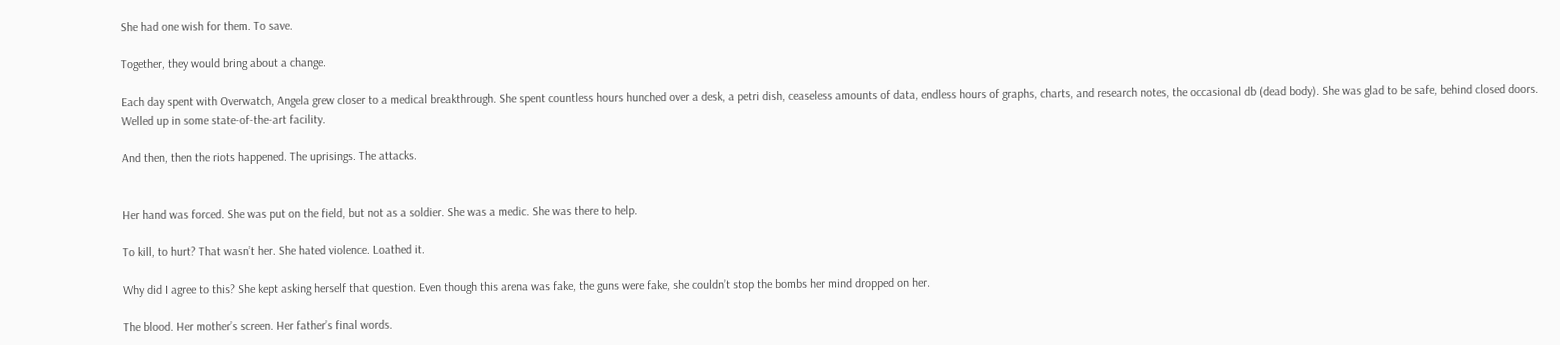She had one wish for them. To save.

Together, they would bring about a change.

Each day spent with Overwatch, Angela grew closer to a medical breakthrough. She spent countless hours hunched over a desk, a petri dish, ceaseless amounts of data, endless hours of graphs, charts, and research notes, the occasional db (dead body). She was glad to be safe, behind closed doors. Welled up in some state-of-the-art facility.

And then, then the riots happened. The uprisings. The attacks.


Her hand was forced. She was put on the field, but not as a soldier. She was a medic. She was there to help.

To kill, to hurt? That wasn’t her. She hated violence. Loathed it.

Why did I agree to this? She kept asking herself that question. Even though this arena was fake, the guns were fake, she couldn’t stop the bombs her mind dropped on her.

The blood. Her mother’s screen. Her father’s final words.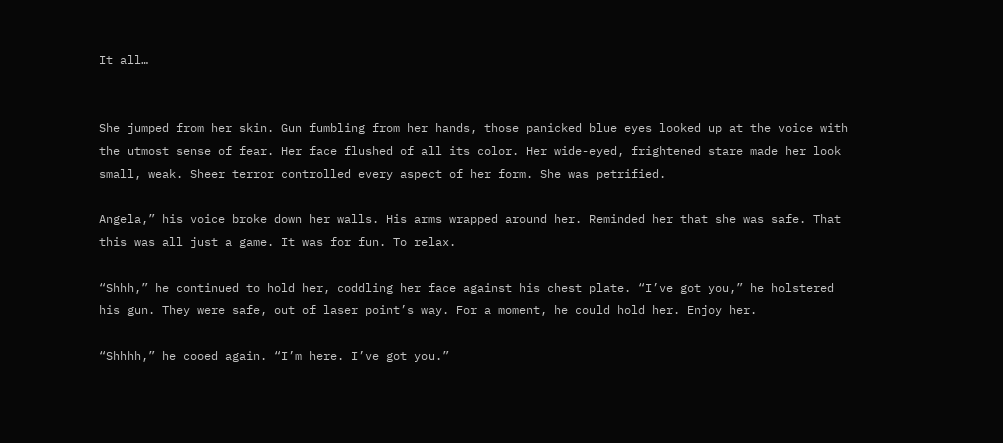It all…


She jumped from her skin. Gun fumbling from her hands, those panicked blue eyes looked up at the voice with the utmost sense of fear. Her face flushed of all its color. Her wide-eyed, frightened stare made her look small, weak. Sheer terror controlled every aspect of her form. She was petrified.

Angela,” his voice broke down her walls. His arms wrapped around her. Reminded her that she was safe. That this was all just a game. It was for fun. To relax.

“Shhh,” he continued to hold her, coddling her face against his chest plate. “I’ve got you,” he holstered his gun. They were safe, out of laser point’s way. For a moment, he could hold her. Enjoy her.

“Shhhh,” he cooed again. “I’m here. I’ve got you.”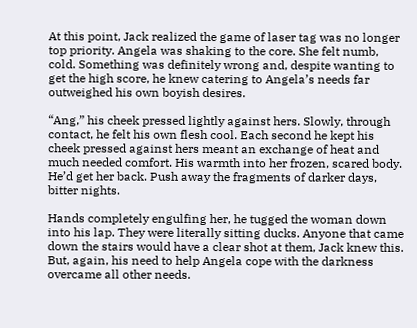At this point, Jack realized the game of laser tag was no longer top priority. Angela was shaking to the core. She felt numb, cold. Something was definitely wrong and, despite wanting to get the high score, he knew catering to Angela’s needs far outweighed his own boyish desires.

“Ang,” his cheek pressed lightly against hers. Slowly, through contact, he felt his own flesh cool. Each second he kept his cheek pressed against hers meant an exchange of heat and much needed comfort. His warmth into her frozen, scared body. He’d get her back. Push away the fragments of darker days, bitter nights.

Hands completely engulfing her, he tugged the woman down into his lap. They were literally sitting ducks. Anyone that came down the stairs would have a clear shot at them, Jack knew this. But, again, his need to help Angela cope with the darkness overcame all other needs.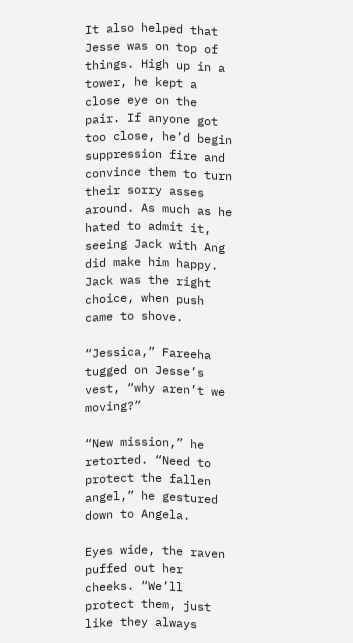It also helped that Jesse was on top of things. High up in a tower, he kept a close eye on the pair. If anyone got too close, he’d begin suppression fire and convince them to turn their sorry asses around. As much as he hated to admit it, seeing Jack with Ang did make him happy. Jack was the right choice, when push came to shove.

“Jessica,” Fareeha tugged on Jesse’s vest, “why aren’t we moving?”

“New mission,” he retorted. “Need to protect the fallen angel,” he gestured down to Angela.

Eyes wide, the raven puffed out her cheeks. “We’ll protect them, just like they always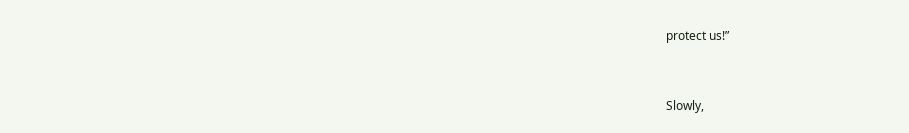protect us!”


Slowly,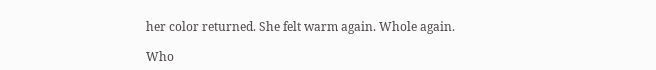her color returned. She felt warm again. Whole again.

Who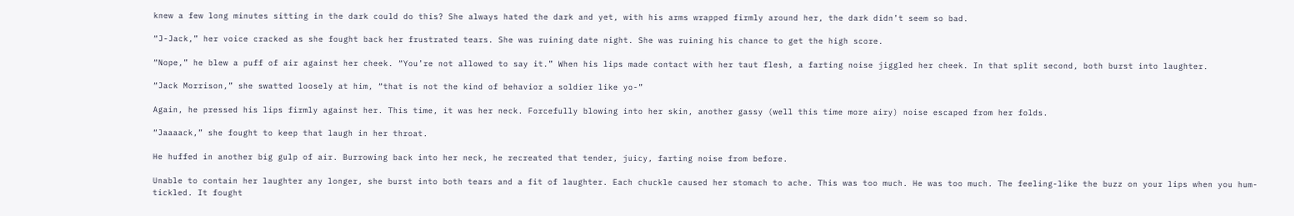knew a few long minutes sitting in the dark could do this? She always hated the dark and yet, with his arms wrapped firmly around her, the dark didn’t seem so bad.

“J-Jack,” her voice cracked as she fought back her frustrated tears. She was ruining date night. She was ruining his chance to get the high score.

“Nope,” he blew a puff of air against her cheek. “You’re not allowed to say it.” When his lips made contact with her taut flesh, a farting noise jiggled her cheek. In that split second, both burst into laughter.

“Jack Morrison,” she swatted loosely at him, “that is not the kind of behavior a soldier like yo-”

Again, he pressed his lips firmly against her. This time, it was her neck. Forcefully blowing into her skin, another gassy (well this time more airy) noise escaped from her folds.

“Jaaaack,” she fought to keep that laugh in her throat.

He huffed in another big gulp of air. Burrowing back into her neck, he recreated that tender, juicy, farting noise from before.

Unable to contain her laughter any longer, she burst into both tears and a fit of laughter. Each chuckle caused her stomach to ache. This was too much. He was too much. The feeling-like the buzz on your lips when you hum-tickled. It fought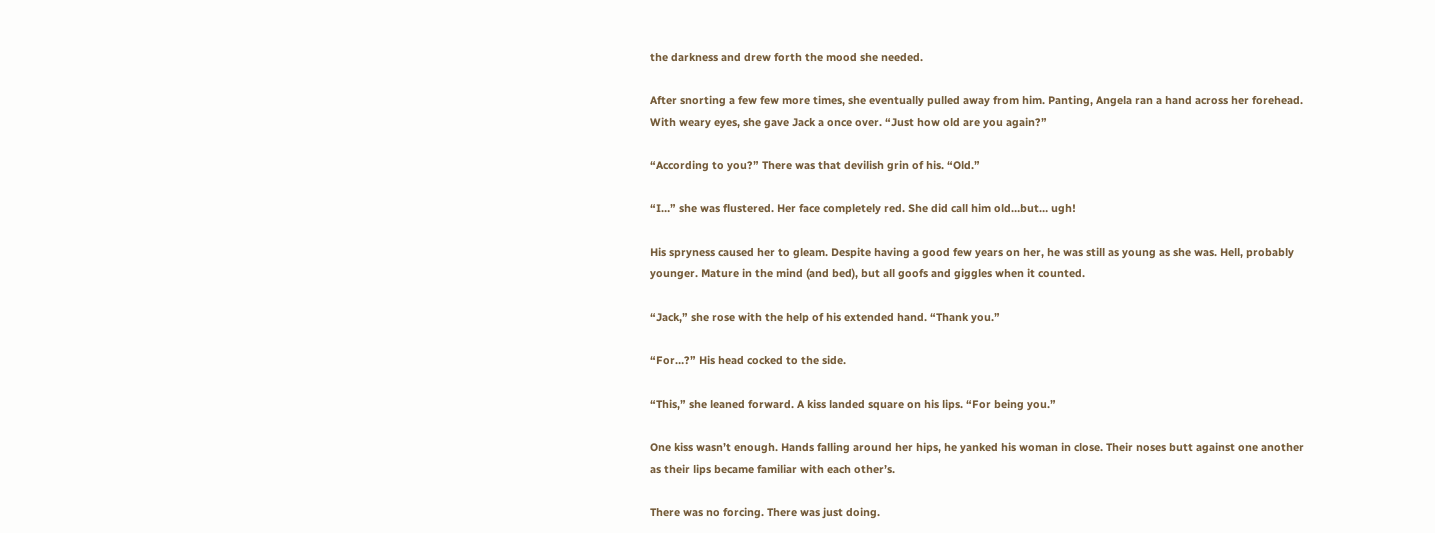the darkness and drew forth the mood she needed.

After snorting a few few more times, she eventually pulled away from him. Panting, Angela ran a hand across her forehead. With weary eyes, she gave Jack a once over. “Just how old are you again?”

“According to you?” There was that devilish grin of his. “Old.”

“I…” she was flustered. Her face completely red. She did call him old…but… ugh!

His spryness caused her to gleam. Despite having a good few years on her, he was still as young as she was. Hell, probably younger. Mature in the mind (and bed), but all goofs and giggles when it counted.

“Jack,” she rose with the help of his extended hand. “Thank you.”

“For…?” His head cocked to the side.

“This,” she leaned forward. A kiss landed square on his lips. “For being you.”

One kiss wasn’t enough. Hands falling around her hips, he yanked his woman in close. Their noses butt against one another as their lips became familiar with each other’s.

There was no forcing. There was just doing.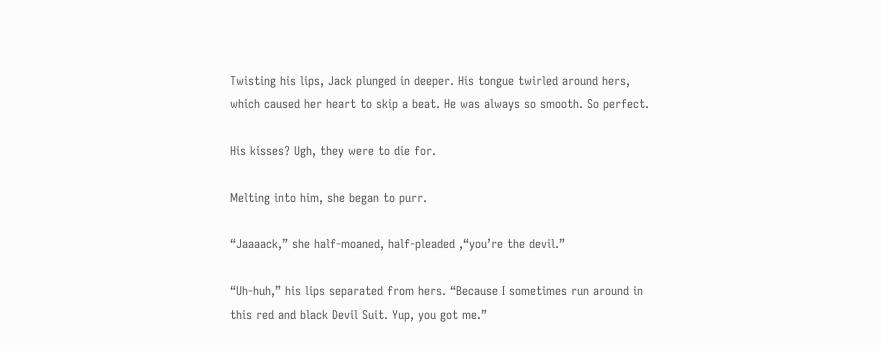Twisting his lips, Jack plunged in deeper. His tongue twirled around hers, which caused her heart to skip a beat. He was always so smooth. So perfect.

His kisses? Ugh, they were to die for.

Melting into him, she began to purr.

“Jaaaack,” she half-moaned, half-pleaded ,“you’re the devil.”

“Uh-huh,” his lips separated from hers. “Because I sometimes run around in this red and black Devil Suit. Yup, you got me.”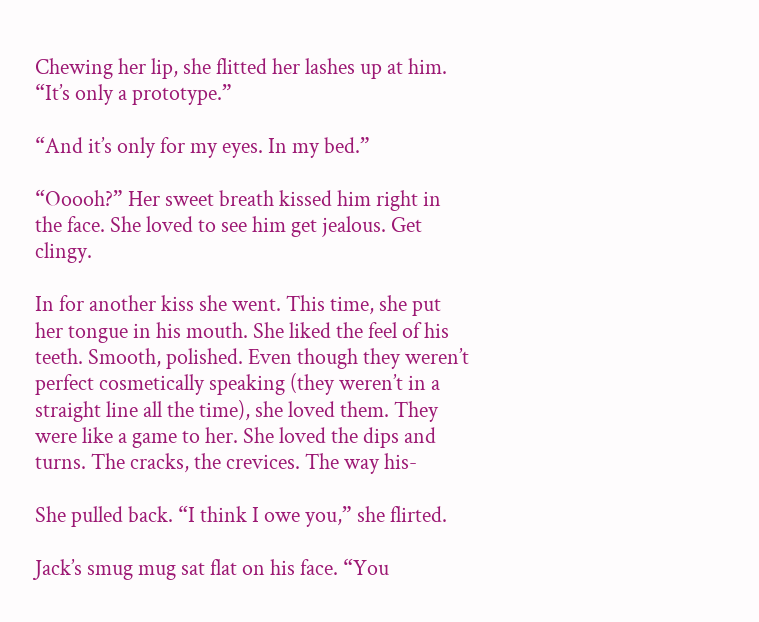Chewing her lip, she flitted her lashes up at him. “It’s only a prototype.”

“And it’s only for my eyes. In my bed.”

“Ooooh?” Her sweet breath kissed him right in the face. She loved to see him get jealous. Get clingy.

In for another kiss she went. This time, she put her tongue in his mouth. She liked the feel of his teeth. Smooth, polished. Even though they weren’t perfect cosmetically speaking (they weren’t in a straight line all the time), she loved them. They were like a game to her. She loved the dips and turns. The cracks, the crevices. The way his-

She pulled back. “I think I owe you,” she flirted.

Jack’s smug mug sat flat on his face. “You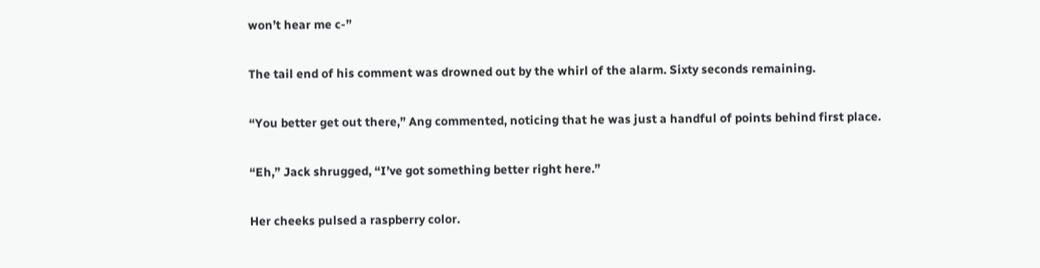won’t hear me c-”

The tail end of his comment was drowned out by the whirl of the alarm. Sixty seconds remaining.

“You better get out there,” Ang commented, noticing that he was just a handful of points behind first place.

“Eh,” Jack shrugged, “I’ve got something better right here.”

Her cheeks pulsed a raspberry color.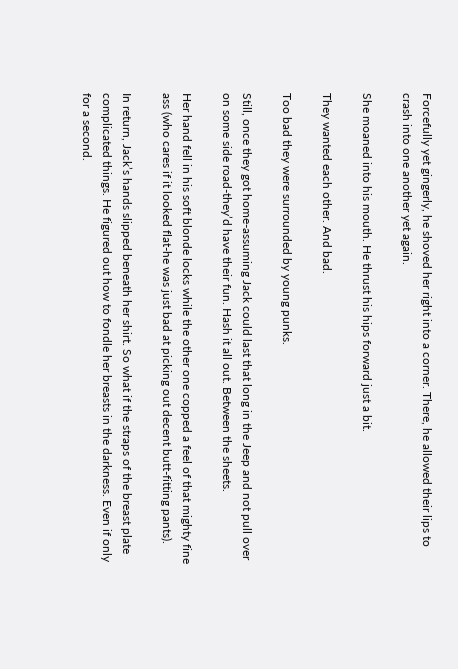Forcefully yet gingerly, he shoved her right into a corner. There, he allowed their lips to crash into one another yet again.

She moaned into his mouth. He thrust his hips forward just a bit.

They wanted each other. And bad.

Too bad they were surrounded by young punks.

Still, once they got home-assuming Jack could last that long in the Jeep and not pull over on some side road-they’d have their fun. Hash it all out. Between the sheets.

Her hand fell in his soft blonde locks while the other one copped a feel of that mighty fine ass (who cares if it looked flat-he was just bad at picking out decent butt-fitting pants).

In return, Jack’s hands slipped beneath her shirt. So what if the straps of the breast plate complicated things. He figured out how to fondle her breasts in the darkness. Even if only for a second.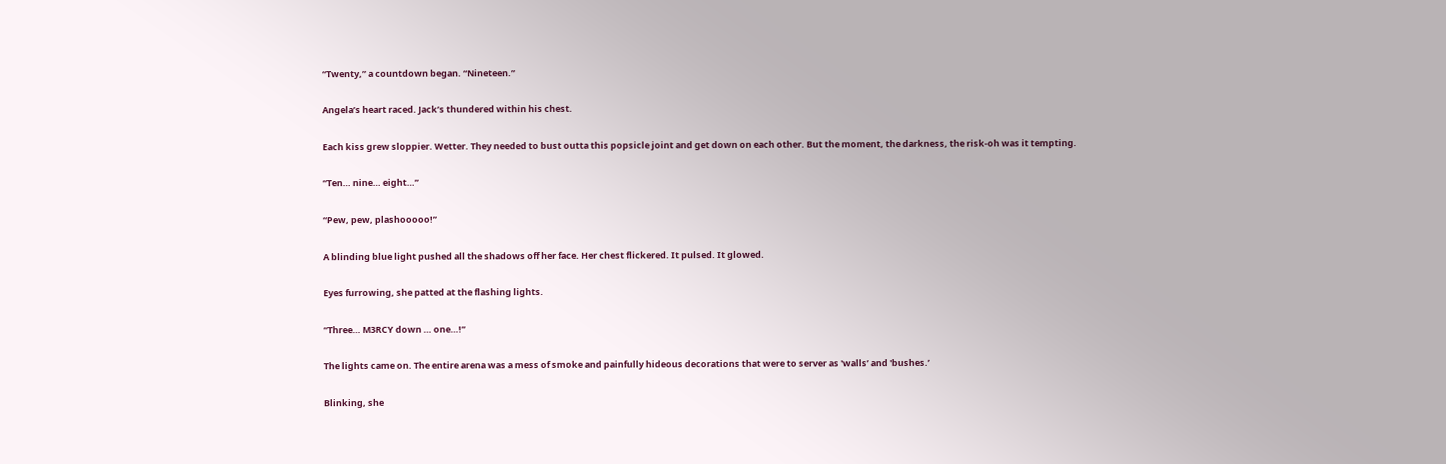“Twenty,” a countdown began. “Nineteen.”

Angela’s heart raced. Jack’s thundered within his chest.

Each kiss grew sloppier. Wetter. They needed to bust outta this popsicle joint and get down on each other. But the moment, the darkness, the risk-oh was it tempting.

“Ten… nine… eight…”

“Pew, pew, plashooooo!”

A blinding blue light pushed all the shadows off her face. Her chest flickered. It pulsed. It glowed.

Eyes furrowing, she patted at the flashing lights.

“Three… M3RCY down … one…!”

The lights came on. The entire arena was a mess of smoke and painfully hideous decorations that were to server as 'walls’ and 'bushes.’

Blinking, she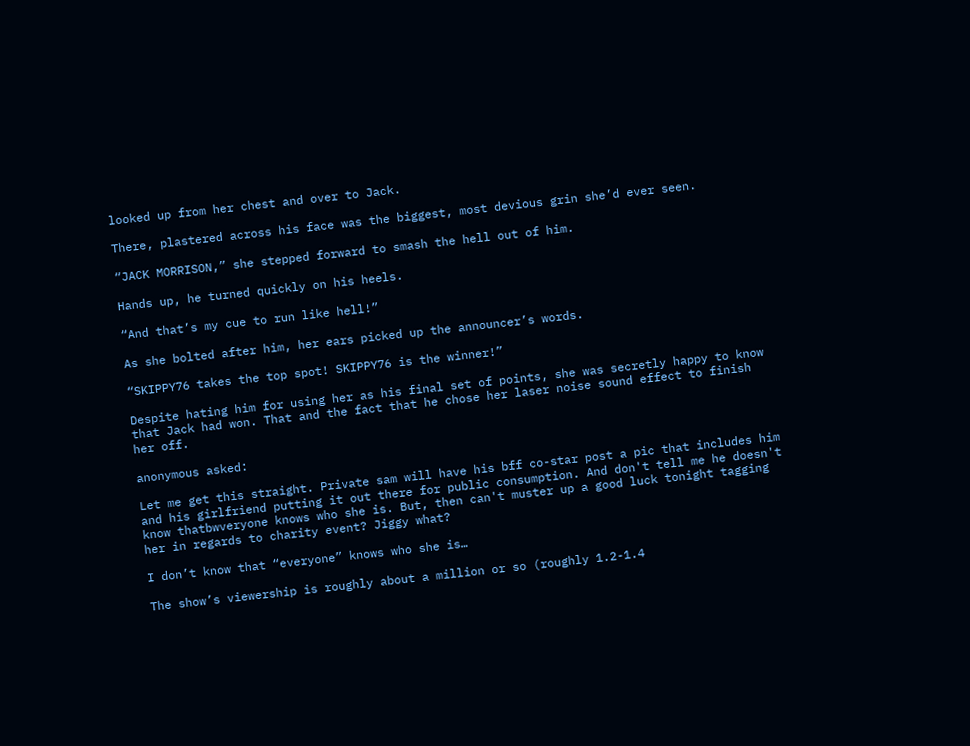looked up from her chest and over to Jack.

There, plastered across his face was the biggest, most devious grin she’d ever seen.

“JACK MORRISON,” she stepped forward to smash the hell out of him.

Hands up, he turned quickly on his heels.

“And that’s my cue to run like hell!”

As she bolted after him, her ears picked up the announcer’s words.

“SKIPPY76 takes the top spot! SKIPPY76 is the winner!”

Despite hating him for using her as his final set of points, she was secretly happy to know that Jack had won. That and the fact that he chose her laser noise sound effect to finish her off.

anonymous asked:

Let me get this straight. Private sam will have his bff co-star post a pic that includes him and his girlfriend putting it out there for public consumption. And don't tell me he doesn't know thatbwveryone knows who she is. But, then can't muster up a good luck tonight tagging her in regards to charity event? Jiggy what?

I don’t know that “everyone” knows who she is…

The show’s viewership is roughly about a million or so (roughly 1.2-1.4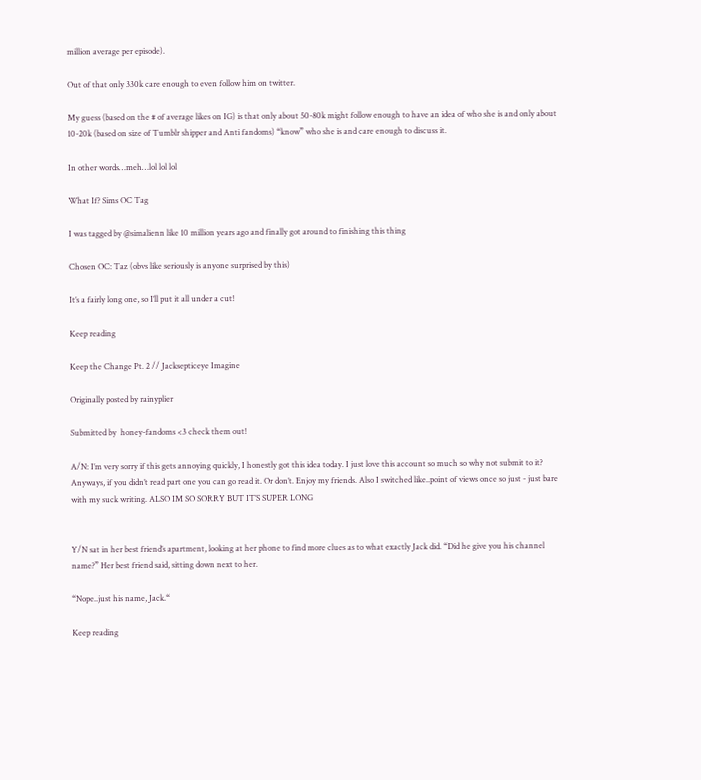million average per episode).

Out of that only 330k care enough to even follow him on twitter.

My guess (based on the # of average likes on IG) is that only about 50-80k might follow enough to have an idea of who she is and only about 10-20k (based on size of Tumblr shipper and Anti fandoms) “know” who she is and care enough to discuss it.

In other words…meh…lol lol lol

What If? Sims OC Tag

I was tagged by @simalienn like 10 million years ago and finally got around to finishing this thing

Chosen OC: Taz (obvs like seriously is anyone surprised by this)

It’s a fairly long one, so I’ll put it all under a cut!

Keep reading

Keep the Change Pt. 2 // Jacksepticeye Imagine

Originally posted by rainyplier

Submitted by  honey-fandoms <3 check them out!

A/N: I’m very sorry if this gets annoying quickly, I honestly got this idea today. I just love this account so much so why not submit to it? Anyways, if you didn’t read part one you can go read it. Or don’t. Enjoy my friends. Also I switched like..point of views once so just - just bare with my suck writing. ALSO IM SO SORRY BUT IT’S SUPER LONG


Y/N sat in her best friend’s apartment, looking at her phone to find more clues as to what exactly Jack did. “Did he give you his channel name?” Her best friend said, sitting down next to her.

“Nope..just his name, Jack.“

Keep reading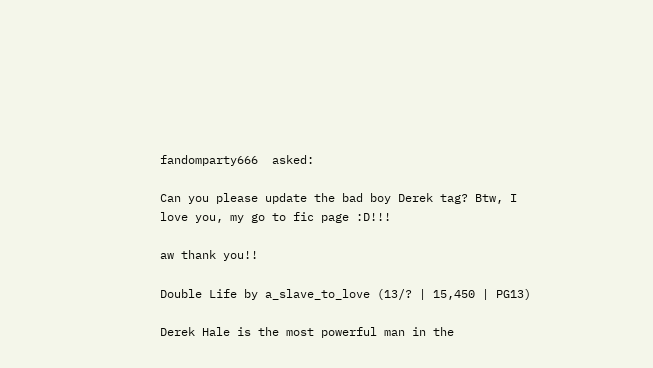fandomparty666  asked:

Can you please update the bad boy Derek tag? Btw, I love you, my go to fic page :D!!!

aw thank you!!

Double Life by a_slave_to_love (13/? | 15,450 | PG13)

Derek Hale is the most powerful man in the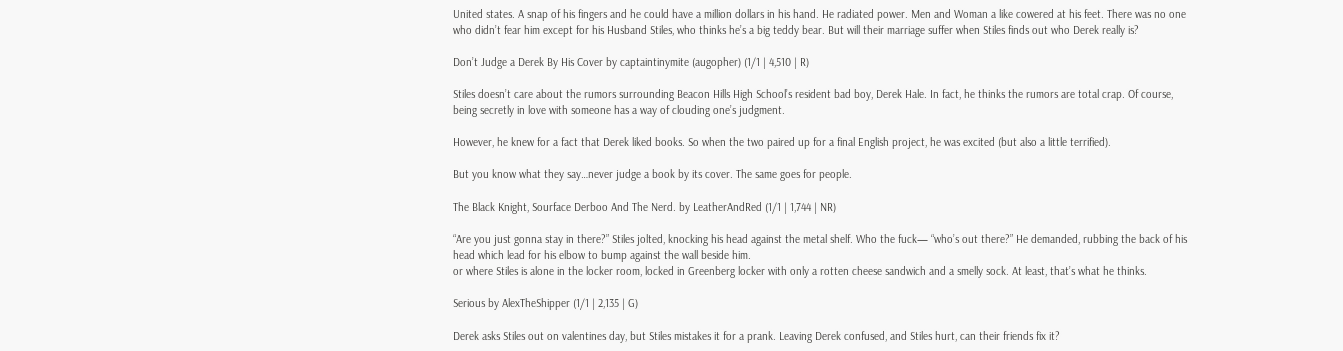United states. A snap of his fingers and he could have a million dollars in his hand. He radiated power. Men and Woman a like cowered at his feet. There was no one who didn’t fear him except for his Husband Stiles, who thinks he’s a big teddy bear. But will their marriage suffer when Stiles finds out who Derek really is?

Don’t Judge a Derek By His Cover by captaintinymite (augopher) (1/1 | 4,510 | R)

Stiles doesn’t care about the rumors surrounding Beacon Hills High School’s resident bad boy, Derek Hale. In fact, he thinks the rumors are total crap. Of course, being secretly in love with someone has a way of clouding one’s judgment.

However, he knew for a fact that Derek liked books. So when the two paired up for a final English project, he was excited (but also a little terrified).

But you know what they say…never judge a book by its cover. The same goes for people.

The Black Knight, Sourface Derboo And The Nerd. by LeatherAndRed (1/1 | 1,744 | NR)

“Are you just gonna stay in there?” Stiles jolted, knocking his head against the metal shelf. Who the fuck— “who’s out there?” He demanded, rubbing the back of his head which lead for his elbow to bump against the wall beside him.
or where Stiles is alone in the locker room, locked in Greenberg locker with only a rotten cheese sandwich and a smelly sock. At least, that’s what he thinks.

Serious by AlexTheShipper (1/1 | 2,135 | G)

Derek asks Stiles out on valentines day, but Stiles mistakes it for a prank. Leaving Derek confused, and Stiles hurt, can their friends fix it?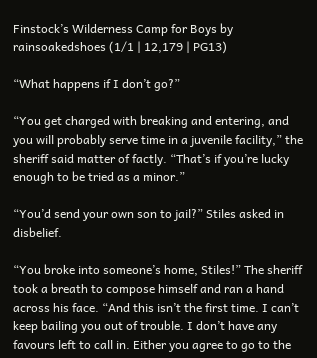Finstock’s Wilderness Camp for Boys by rainsoakedshoes (1/1 | 12,179 | PG13)

“What happens if I don’t go?”

“You get charged with breaking and entering, and you will probably serve time in a juvenile facility,” the sheriff said matter of factly. “That’s if you’re lucky enough to be tried as a minor.”

“You’d send your own son to jail?” Stiles asked in disbelief.

“You broke into someone’s home, Stiles!” The sheriff took a breath to compose himself and ran a hand across his face. “And this isn’t the first time. I can’t keep bailing you out of trouble. I don’t have any favours left to call in. Either you agree to go to the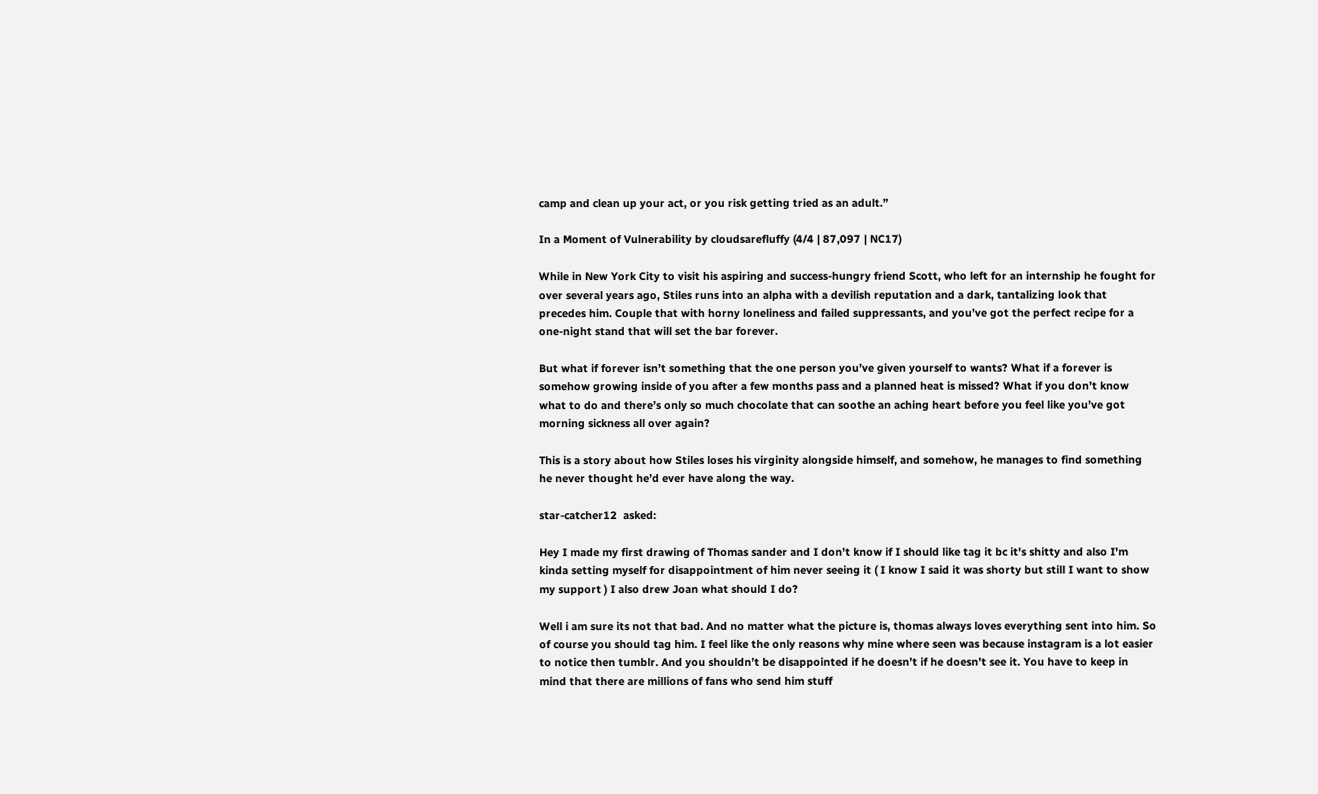camp and clean up your act, or you risk getting tried as an adult.”

In a Moment of Vulnerability by cloudsarefluffy (4/4 | 87,097 | NC17)

While in New York City to visit his aspiring and success-hungry friend Scott, who left for an internship he fought for over several years ago, Stiles runs into an alpha with a devilish reputation and a dark, tantalizing look that precedes him. Couple that with horny loneliness and failed suppressants, and you’ve got the perfect recipe for a one-night stand that will set the bar forever.

But what if forever isn’t something that the one person you’ve given yourself to wants? What if a forever is somehow growing inside of you after a few months pass and a planned heat is missed? What if you don’t know what to do and there’s only so much chocolate that can soothe an aching heart before you feel like you’ve got morning sickness all over again?

This is a story about how Stiles loses his virginity alongside himself, and somehow, he manages to find something he never thought he’d ever have along the way.

star-catcher12  asked:

Hey I made my first drawing of Thomas sander and I don't know if I should like tag it bc it's shitty and also I'm kinda setting myself for disappointment of him never seeing it ( I know I said it was shorty but still I want to show my support ) I also drew Joan what should I do?

Well i am sure its not that bad. And no matter what the picture is, thomas always loves everything sent into him. So of course you should tag him. I feel like the only reasons why mine where seen was because instagram is a lot easier to notice then tumblr. And you shouldn’t be disappointed if he doesn’t if he doesn’t see it. You have to keep in mind that there are millions of fans who send him stuff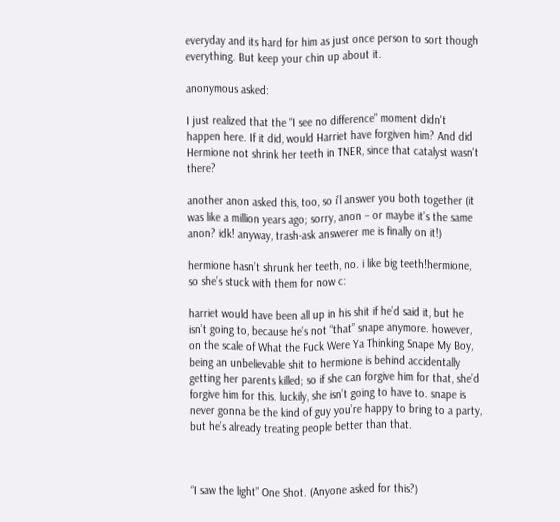everyday and its hard for him as just once person to sort though everything. But keep your chin up about it.

anonymous asked:

I just realized that the "I see no difference" moment didn't happen here. If it did, would Harriet have forgiven him? And did Hermione not shrink her teeth in TNER, since that catalyst wasn't there?

another anon asked this, too, so i’l answer you both together (it was like a million years ago; sorry, anon – or maybe it’s the same anon? idk! anyway, trash-ask answerer me is finally on it!)

hermione hasn’t shrunk her teeth, no. i like big teeth!hermione, so she’s stuck with them for now c:

harriet would have been all up in his shit if he’d said it, but he isn’t going to, because he’s not “that” snape anymore. however, on the scale of What the Fuck Were Ya Thinking Snape My Boy, being an unbelievable shit to hermione is behind accidentally getting her parents killed; so if she can forgive him for that, she’d forgive him for this. luckily, she isn’t going to have to. snape is never gonna be the kind of guy you’re happy to bring to a party, but he’s already treating people better than that.



“I saw the light” One Shot. (Anyone asked for this?)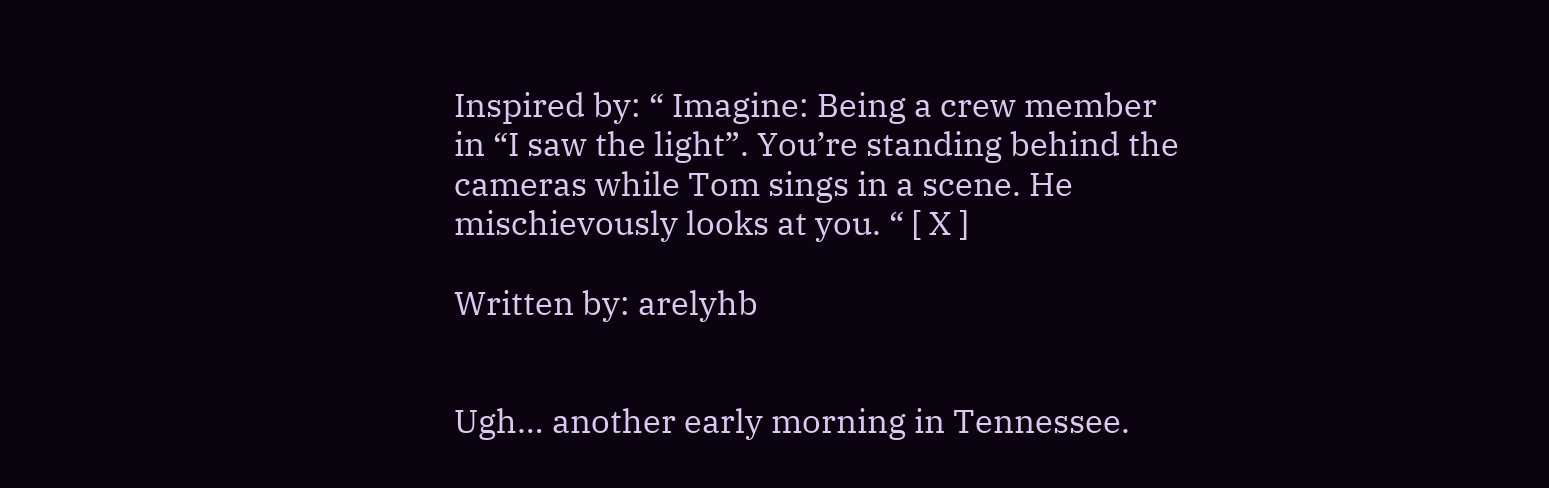Inspired by: “ Imagine: Being a crew member in “I saw the light”. You’re standing behind the cameras while Tom sings in a scene. He mischievously looks at you. “ [ X ]

Written by: arelyhb


Ugh… another early morning in Tennessee.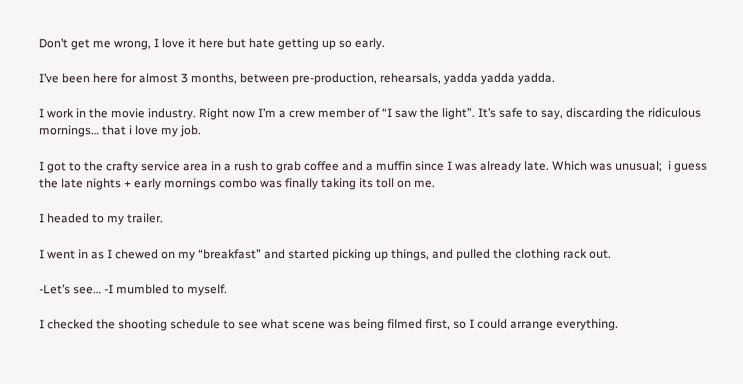Don’t get me wrong, I love it here but hate getting up so early.

I’ve been here for almost 3 months, between pre-production, rehearsals, yadda yadda yadda.

I work in the movie industry. Right now I’m a crew member of “I saw the light”. It’s safe to say, discarding the ridiculous mornings… that i love my job.

I got to the crafty service area in a rush to grab coffee and a muffin since I was already late. Which was unusual;  i guess the late nights + early mornings combo was finally taking its toll on me.

I headed to my trailer.

I went in as I chewed on my “breakfast” and started picking up things, and pulled the clothing rack out.

-Let’s see… -I mumbled to myself.

I checked the shooting schedule to see what scene was being filmed first, so I could arrange everything.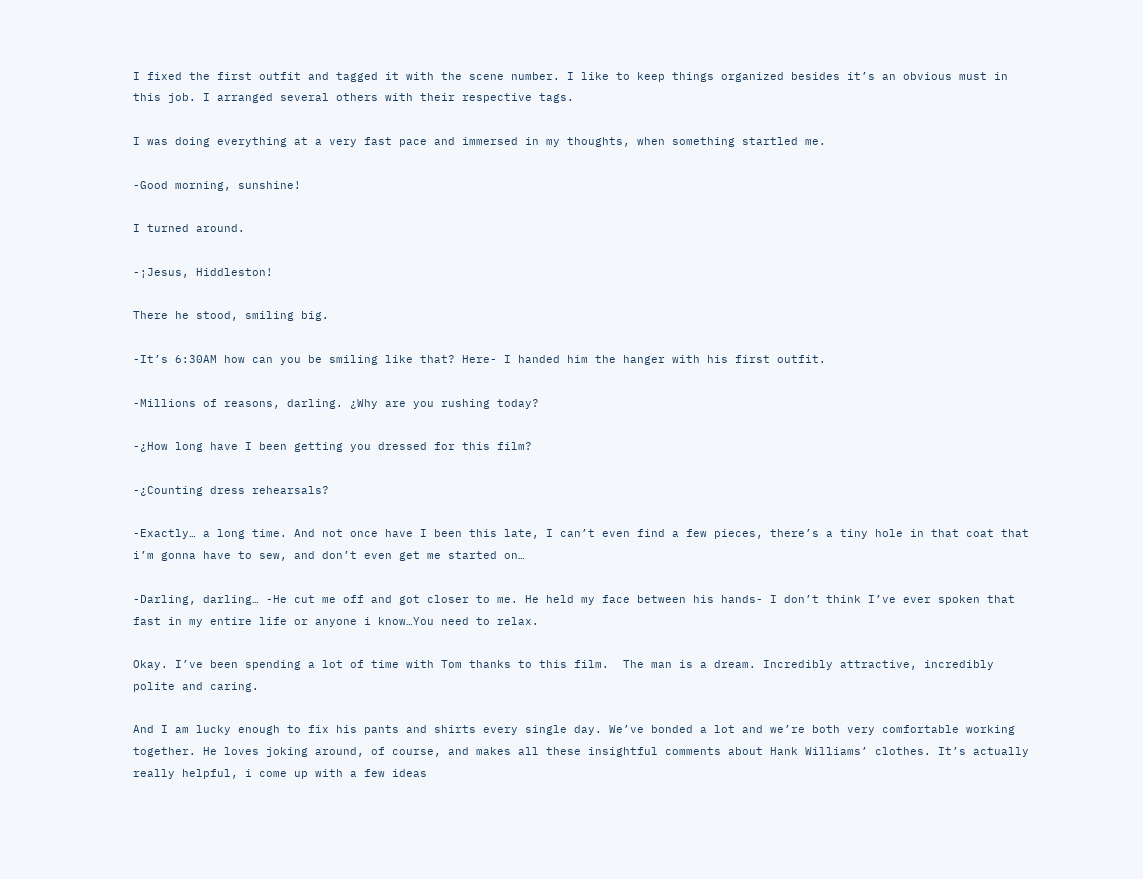I fixed the first outfit and tagged it with the scene number. I like to keep things organized besides it’s an obvious must in this job. I arranged several others with their respective tags.

I was doing everything at a very fast pace and immersed in my thoughts, when something startled me.

-Good morning, sunshine!

I turned around.

-¡Jesus, Hiddleston!

There he stood, smiling big.

-It’s 6:30AM how can you be smiling like that? Here- I handed him the hanger with his first outfit.

-Millions of reasons, darling. ¿Why are you rushing today?

-¿How long have I been getting you dressed for this film?

-¿Counting dress rehearsals?

-Exactly… a long time. And not once have I been this late, I can’t even find a few pieces, there’s a tiny hole in that coat that i’m gonna have to sew, and don’t even get me started on…

-Darling, darling… -He cut me off and got closer to me. He held my face between his hands- I don’t think I’ve ever spoken that fast in my entire life or anyone i know…You need to relax.

Okay. I’ve been spending a lot of time with Tom thanks to this film.  The man is a dream. Incredibly attractive, incredibly polite and caring.

And I am lucky enough to fix his pants and shirts every single day. We’ve bonded a lot and we’re both very comfortable working together. He loves joking around, of course, and makes all these insightful comments about Hank Williams’ clothes. It’s actually really helpful, i come up with a few ideas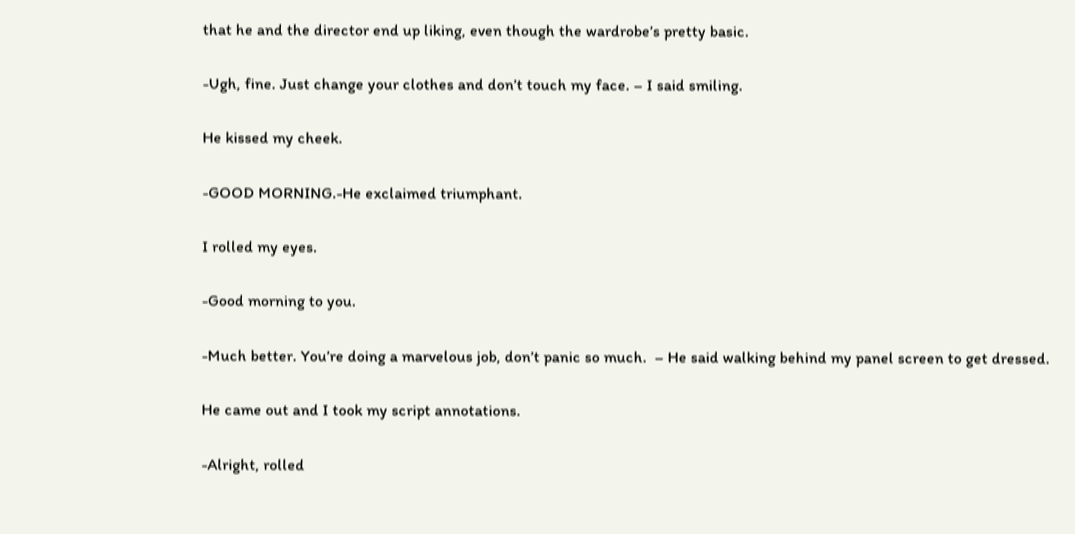that he and the director end up liking, even though the wardrobe’s pretty basic.

-Ugh, fine. Just change your clothes and don’t touch my face. – I said smiling.

He kissed my cheek.

-GOOD MORNING.-He exclaimed triumphant.

I rolled my eyes.

-Good morning to you.

-Much better. You’re doing a marvelous job, don’t panic so much.  – He said walking behind my panel screen to get dressed.

He came out and I took my script annotations.

-Alright, rolled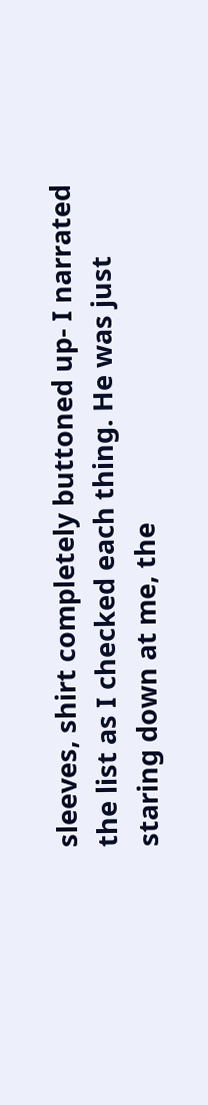sleeves, shirt completely buttoned up- I narrated the list as I checked each thing. He was just staring down at me, the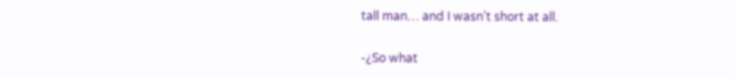tall man… and I wasn’t short at all.

-¿So what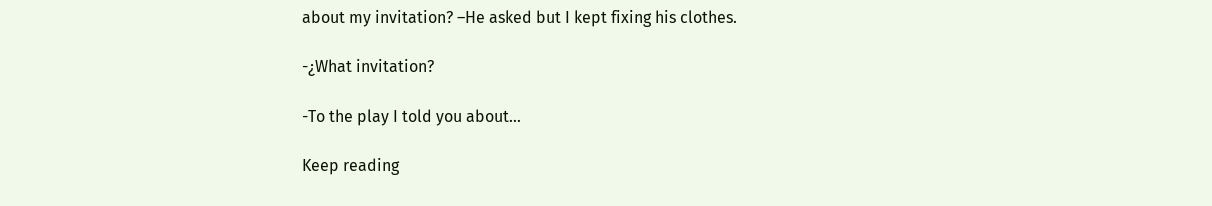about my invitation? –He asked but I kept fixing his clothes.

-¿What invitation?

-To the play I told you about…

Keep reading